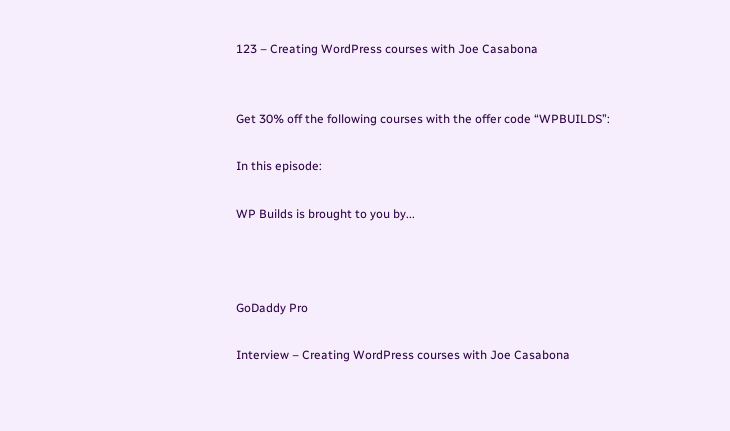123 – Creating WordPress courses with Joe Casabona


Get 30% off the following courses with the offer code “WPBUILDS”:

In this episode:

WP Builds is brought to you by...



GoDaddy Pro

Interview – Creating WordPress courses with Joe Casabona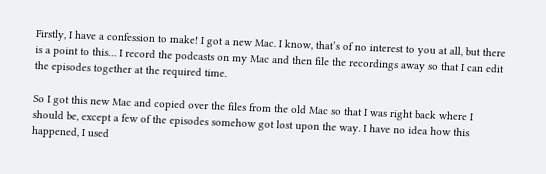Firstly, I have a confession to make! I got a new Mac. I know, that’s of no interest to you at all, but there is a point to this… I record the podcasts on my Mac and then file the recordings away so that I can edit the episodes together at the required time.

So I got this new Mac and copied over the files from the old Mac so that I was right back where I should be, except a few of the episodes somehow got lost upon the way. I have no idea how this happened, I used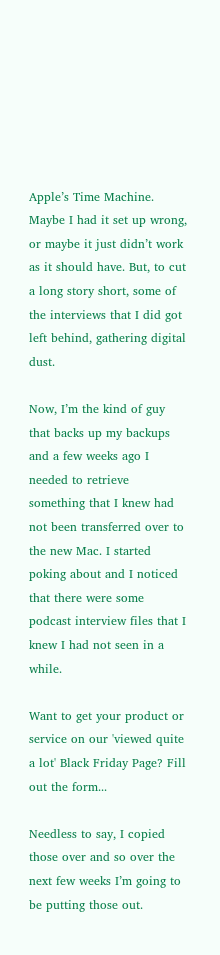Apple’s Time Machine. Maybe I had it set up wrong, or maybe it just didn’t work as it should have. But, to cut a long story short, some of the interviews that I did got left behind, gathering digital dust.

Now, I’m the kind of guy that backs up my backups and a few weeks ago I needed to retrieve something that I knew had not been transferred over to the new Mac. I started poking about and I noticed that there were some podcast interview files that I knew I had not seen in a while.

Want to get your product or service on our 'viewed quite a lot' Black Friday Page? Fill out the form...

Needless to say, I copied those over and so over the next few weeks I’m going to be putting those out.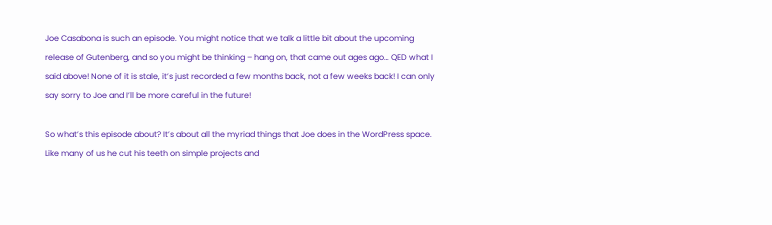Joe Casabona is such an episode. You might notice that we talk a little bit about the upcoming release of Gutenberg, and so you might be thinking – hang on, that came out ages ago… QED what I said above! None of it is stale, it’s just recorded a few months back, not a few weeks back! I can only say sorry to Joe and I’ll be more careful in the future!

So what’s this episode about? It’s about all the myriad things that Joe does in the WordPress space. Like many of us he cut his teeth on simple projects and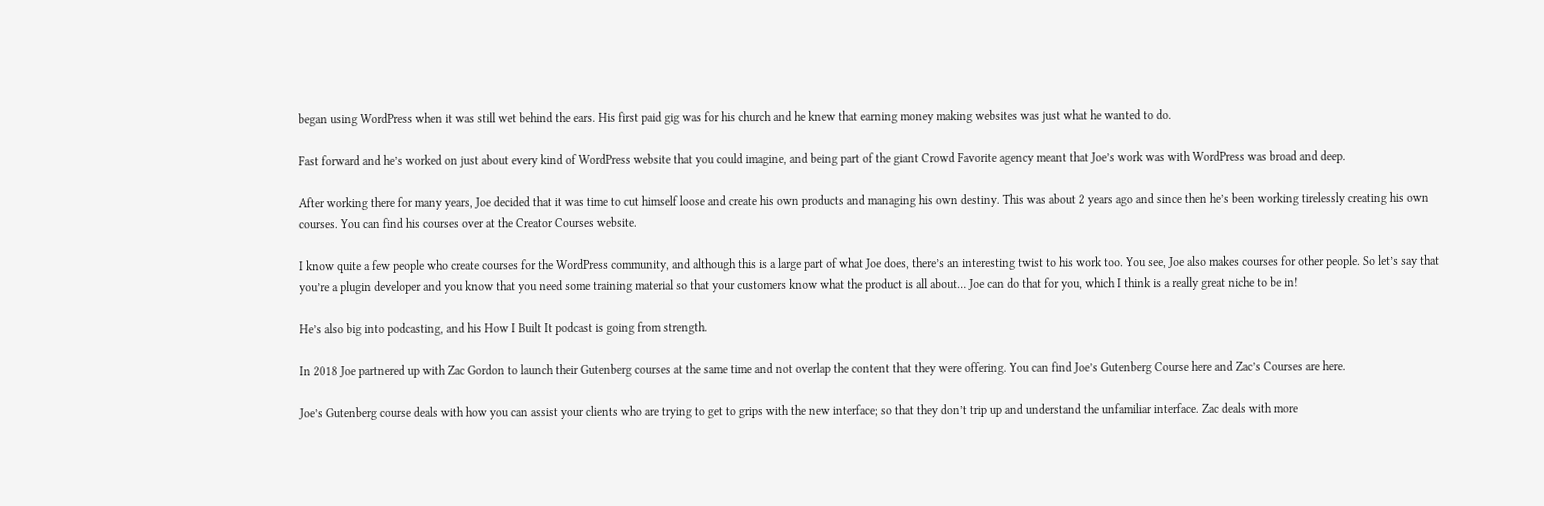began using WordPress when it was still wet behind the ears. His first paid gig was for his church and he knew that earning money making websites was just what he wanted to do.

Fast forward and he’s worked on just about every kind of WordPress website that you could imagine, and being part of the giant Crowd Favorite agency meant that Joe’s work was with WordPress was broad and deep.

After working there for many years, Joe decided that it was time to cut himself loose and create his own products and managing his own destiny. This was about 2 years ago and since then he’s been working tirelessly creating his own courses. You can find his courses over at the Creator Courses website.

I know quite a few people who create courses for the WordPress community, and although this is a large part of what Joe does, there’s an interesting twist to his work too. You see, Joe also makes courses for other people. So let’s say that you’re a plugin developer and you know that you need some training material so that your customers know what the product is all about… Joe can do that for you, which I think is a really great niche to be in!

He’s also big into podcasting, and his How I Built It podcast is going from strength.

In 2018 Joe partnered up with Zac Gordon to launch their Gutenberg courses at the same time and not overlap the content that they were offering. You can find Joe’s Gutenberg Course here and Zac’s Courses are here.

Joe’s Gutenberg course deals with how you can assist your clients who are trying to get to grips with the new interface; so that they don’t trip up and understand the unfamiliar interface. Zac deals with more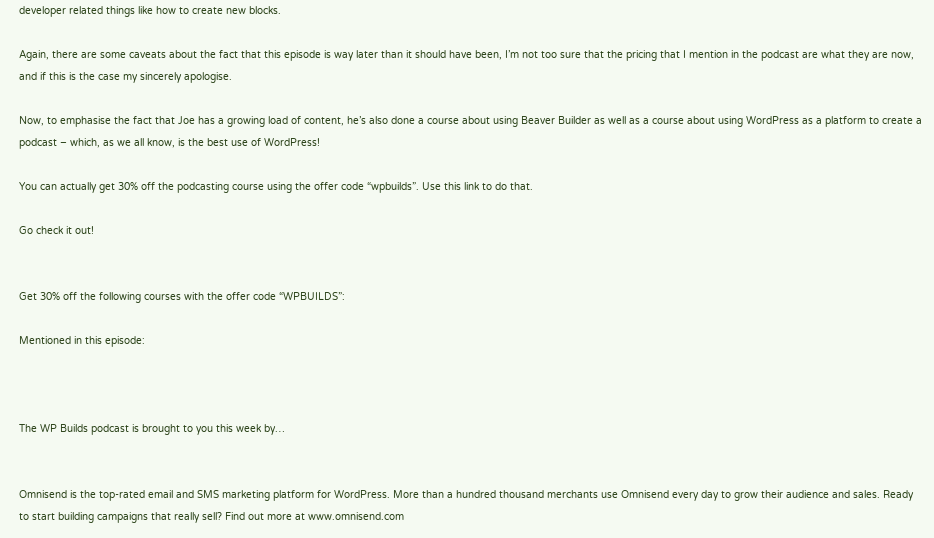developer related things like how to create new blocks.

Again, there are some caveats about the fact that this episode is way later than it should have been, I’m not too sure that the pricing that I mention in the podcast are what they are now, and if this is the case my sincerely apologise.

Now, to emphasise the fact that Joe has a growing load of content, he’s also done a course about using Beaver Builder as well as a course about using WordPress as a platform to create a podcast – which, as we all know, is the best use of WordPress!

You can actually get 30% off the podcasting course using the offer code “wpbuilds”. Use this link to do that.

Go check it out!


Get 30% off the following courses with the offer code “WPBUILDS”:

Mentioned in this episode:



The WP Builds podcast is brought to you this week by…


Omnisend is the top-rated email and SMS marketing platform for WordPress. More than a hundred thousand merchants use Omnisend every day to grow their audience and sales. Ready to start building campaigns that really sell? Find out more at www.omnisend.com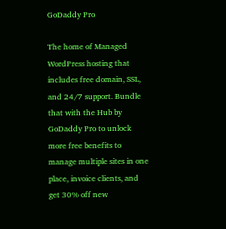GoDaddy Pro

The home of Managed WordPress hosting that includes free domain, SSL, and 24/7 support. Bundle that with the Hub by GoDaddy Pro to unlock more free benefits to manage multiple sites in one place, invoice clients, and get 30% off new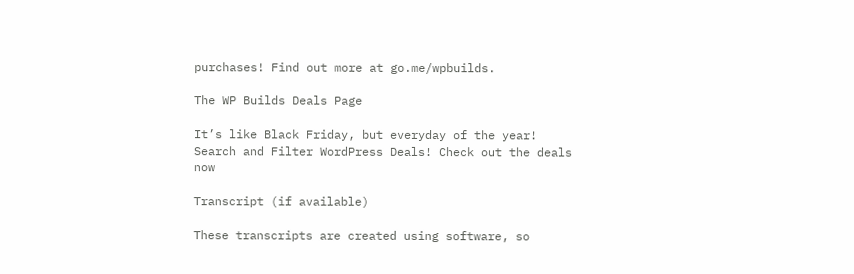purchases! Find out more at go.me/wpbuilds.

The WP Builds Deals Page

It’s like Black Friday, but everyday of the year! Search and Filter WordPress Deals! Check out the deals now

Transcript (if available)

These transcripts are created using software, so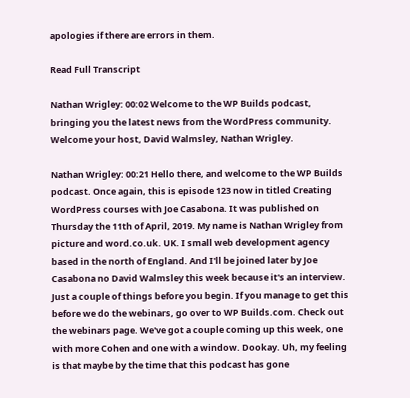apologies if there are errors in them.

Read Full Transcript

Nathan Wrigley: 00:02 Welcome to the WP Builds podcast, bringing you the latest news from the WordPress community. Welcome your host, David Walmsley, Nathan Wrigley.

Nathan Wrigley: 00:21 Hello there, and welcome to the WP Builds podcast. Once again, this is episode 123 now in titled Creating WordPress courses with Joe Casabona. It was published on Thursday the 11th of April, 2019. My name is Nathan Wrigley from picture and word.co.uk. UK. I small web development agency based in the north of England. And I'll be joined later by Joe Casabona no David Walmsley this week because it's an interview. Just a couple of things before you begin. If you manage to get this before we do the webinars, go over to WP Builds.com. Check out the webinars page. We've got a couple coming up this week, one with more Cohen and one with a window. Dookay. Uh, my feeling is that maybe by the time that this podcast has gone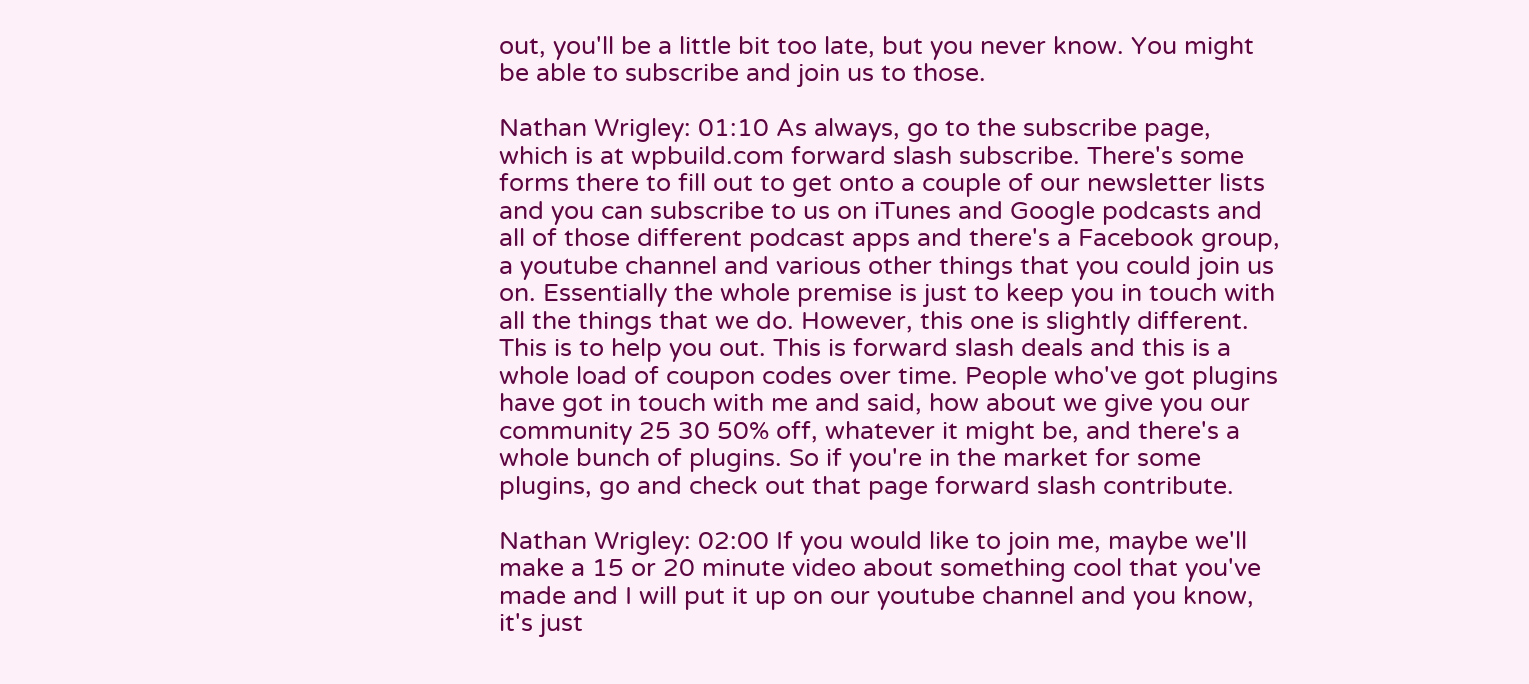out, you'll be a little bit too late, but you never know. You might be able to subscribe and join us to those.

Nathan Wrigley: 01:10 As always, go to the subscribe page, which is at wpbuild.com forward slash subscribe. There's some forms there to fill out to get onto a couple of our newsletter lists and you can subscribe to us on iTunes and Google podcasts and all of those different podcast apps and there's a Facebook group, a youtube channel and various other things that you could join us on. Essentially the whole premise is just to keep you in touch with all the things that we do. However, this one is slightly different. This is to help you out. This is forward slash deals and this is a whole load of coupon codes over time. People who've got plugins have got in touch with me and said, how about we give you our community 25 30 50% off, whatever it might be, and there's a whole bunch of plugins. So if you're in the market for some plugins, go and check out that page forward slash contribute.

Nathan Wrigley: 02:00 If you would like to join me, maybe we'll make a 15 or 20 minute video about something cool that you've made and I will put it up on our youtube channel and you know, it's just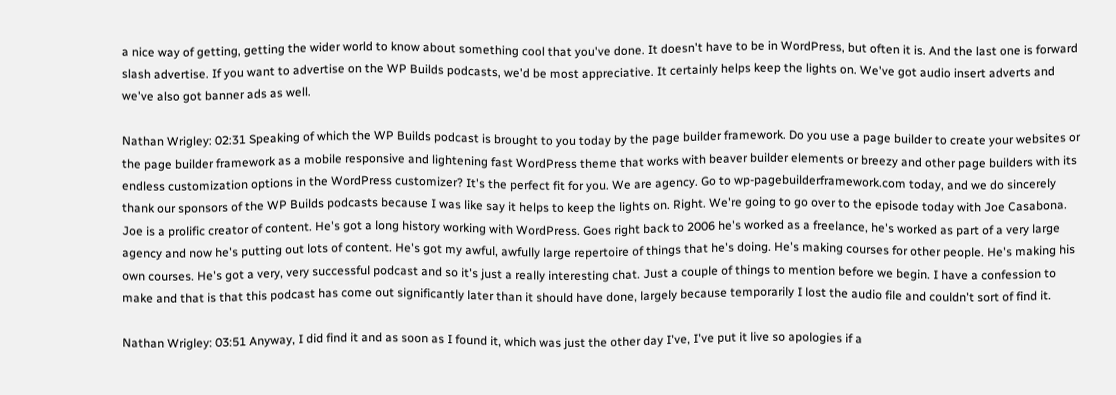a nice way of getting, getting the wider world to know about something cool that you've done. It doesn't have to be in WordPress, but often it is. And the last one is forward slash advertise. If you want to advertise on the WP Builds podcasts, we'd be most appreciative. It certainly helps keep the lights on. We've got audio insert adverts and we've also got banner ads as well.

Nathan Wrigley: 02:31 Speaking of which the WP Builds podcast is brought to you today by the page builder framework. Do you use a page builder to create your websites or the page builder framework as a mobile responsive and lightening fast WordPress theme that works with beaver builder elements or breezy and other page builders with its endless customization options in the WordPress customizer? It's the perfect fit for you. We are agency. Go to wp-pagebuilderframework.com today, and we do sincerely thank our sponsors of the WP Builds podcasts because I was like say it helps to keep the lights on. Right. We're going to go over to the episode today with Joe Casabona. Joe is a prolific creator of content. He's got a long history working with WordPress. Goes right back to 2006 he's worked as a freelance, he's worked as part of a very large agency and now he's putting out lots of content. He's got my awful, awfully large repertoire of things that he's doing. He's making courses for other people. He's making his own courses. He's got a very, very successful podcast and so it's just a really interesting chat. Just a couple of things to mention before we begin. I have a confession to make and that is that this podcast has come out significantly later than it should have done, largely because temporarily I lost the audio file and couldn't sort of find it.

Nathan Wrigley: 03:51 Anyway, I did find it and as soon as I found it, which was just the other day I've, I've put it live so apologies if a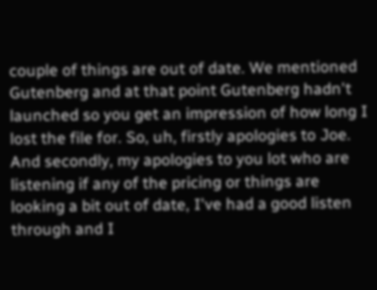couple of things are out of date. We mentioned Gutenberg and at that point Gutenberg hadn't launched so you get an impression of how long I lost the file for. So, uh, firstly apologies to Joe. And secondly, my apologies to you lot who are listening if any of the pricing or things are looking a bit out of date, I've had a good listen through and I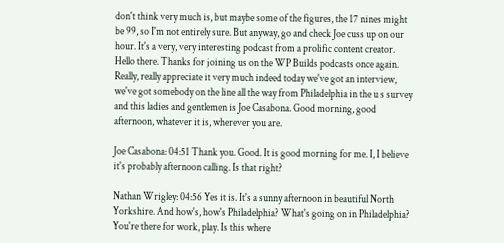don't think very much is, but maybe some of the figures, the 17 nines might be 99, so I'm not entirely sure. But anyway, go and check Joe cuss up on our hour. It's a very, very interesting podcast from a prolific content creator. Hello there. Thanks for joining us on the WP Builds podcasts once again. Really, really appreciate it very much indeed today we've got an interview, we've got somebody on the line all the way from Philadelphia in the u s survey and this ladies and gentlemen is Joe Casabona. Good morning, good afternoon, whatever it is, wherever you are.

Joe Casabona: 04:51 Thank you. Good. It is good morning for me. I, I believe it's probably afternoon calling. Is that right?

Nathan Wrigley: 04:56 Yes it is. It's a sunny afternoon in beautiful North Yorkshire. And how's, how's Philadelphia? What's going on in Philadelphia? You're there for work, play. Is this where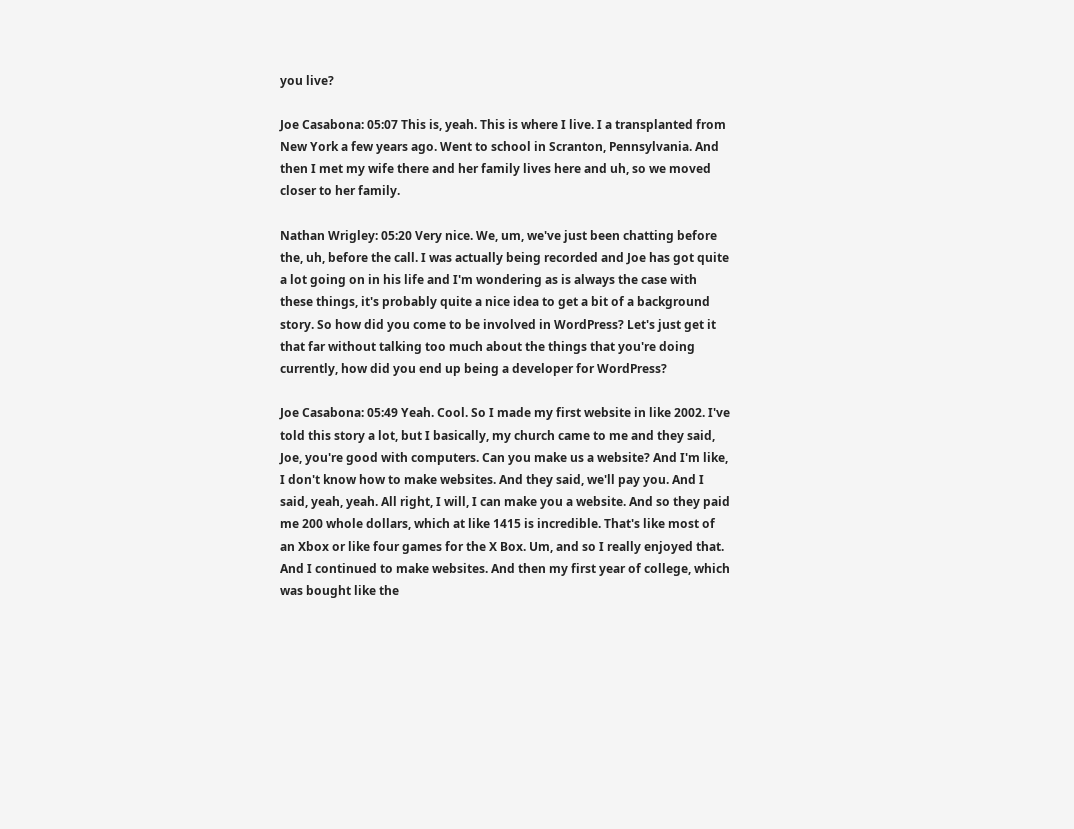you live?

Joe Casabona: 05:07 This is, yeah. This is where I live. I a transplanted from New York a few years ago. Went to school in Scranton, Pennsylvania. And then I met my wife there and her family lives here and uh, so we moved closer to her family.

Nathan Wrigley: 05:20 Very nice. We, um, we've just been chatting before the, uh, before the call. I was actually being recorded and Joe has got quite a lot going on in his life and I'm wondering as is always the case with these things, it's probably quite a nice idea to get a bit of a background story. So how did you come to be involved in WordPress? Let's just get it that far without talking too much about the things that you're doing currently, how did you end up being a developer for WordPress?

Joe Casabona: 05:49 Yeah. Cool. So I made my first website in like 2002. I've told this story a lot, but I basically, my church came to me and they said, Joe, you're good with computers. Can you make us a website? And I'm like, I don't know how to make websites. And they said, we'll pay you. And I said, yeah, yeah. All right, I will, I can make you a website. And so they paid me 200 whole dollars, which at like 1415 is incredible. That's like most of an Xbox or like four games for the X Box. Um, and so I really enjoyed that. And I continued to make websites. And then my first year of college, which was bought like the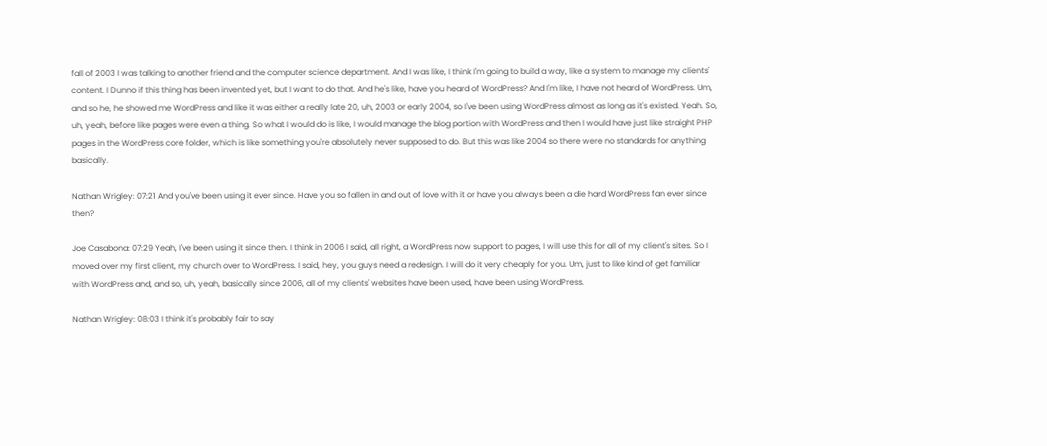fall of 2003 I was talking to another friend and the computer science department. And I was like, I think I'm going to build a way, like a system to manage my clients' content. I Dunno if this thing has been invented yet, but I want to do that. And he's like, have you heard of WordPress? And I'm like, I have not heard of WordPress. Um, and so he, he showed me WordPress and like it was either a really late 20, uh, 2003 or early 2004, so I've been using WordPress almost as long as it's existed. Yeah. So, uh, yeah, before like pages were even a thing. So what I would do is like, I would manage the blog portion with WordPress and then I would have just like straight PHP pages in the WordPress core folder, which is like something you're absolutely never supposed to do. But this was like 2004 so there were no standards for anything basically.

Nathan Wrigley: 07:21 And you've been using it ever since. Have you so fallen in and out of love with it or have you always been a die hard WordPress fan ever since then?

Joe Casabona: 07:29 Yeah, I've been using it since then. I think in 2006 I said, all right, a WordPress now support to pages, I will use this for all of my client's sites. So I moved over my first client, my church over to WordPress. I said, hey, you guys need a redesign. I will do it very cheaply for you. Um, just to like kind of get familiar with WordPress and, and so, uh, yeah, basically since 2006, all of my clients' websites have been used, have been using WordPress.

Nathan Wrigley: 08:03 I think it's probably fair to say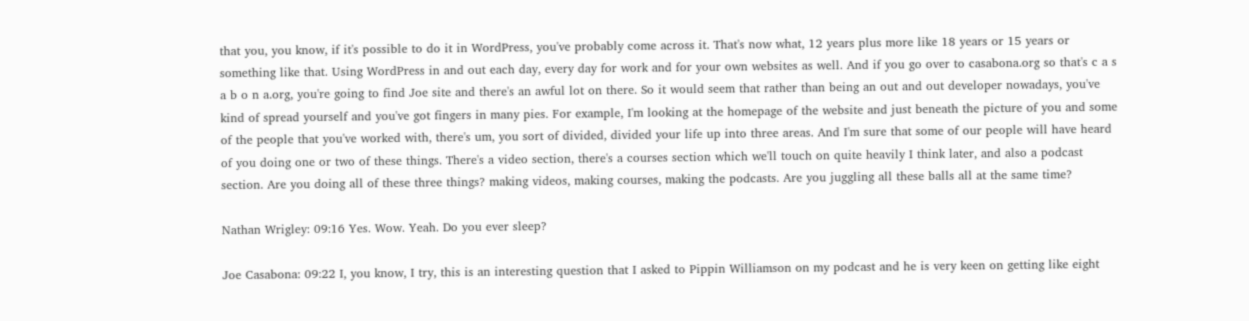that you, you know, if it's possible to do it in WordPress, you've probably come across it. That's now what, 12 years plus more like 18 years or 15 years or something like that. Using WordPress in and out each day, every day for work and for your own websites as well. And if you go over to casabona.org so that's c a s a b o n a.org, you're going to find Joe site and there's an awful lot on there. So it would seem that rather than being an out and out developer nowadays, you've kind of spread yourself and you've got fingers in many pies. For example, I'm looking at the homepage of the website and just beneath the picture of you and some of the people that you've worked with, there's um, you sort of divided, divided your life up into three areas. And I'm sure that some of our people will have heard of you doing one or two of these things. There's a video section, there's a courses section which we'll touch on quite heavily I think later, and also a podcast section. Are you doing all of these three things? making videos, making courses, making the podcasts. Are you juggling all these balls all at the same time?

Nathan Wrigley: 09:16 Yes. Wow. Yeah. Do you ever sleep?

Joe Casabona: 09:22 I, you know, I try, this is an interesting question that I asked to Pippin Williamson on my podcast and he is very keen on getting like eight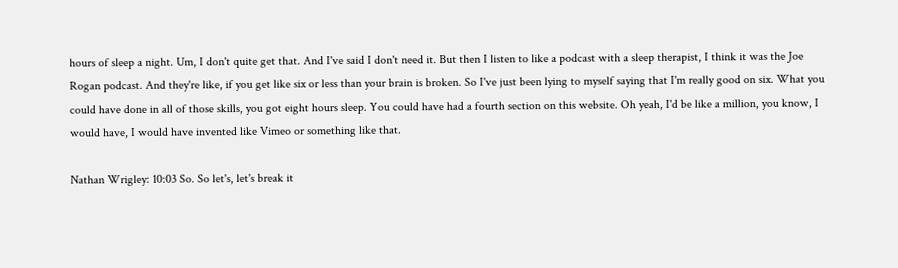hours of sleep a night. Um, I don't quite get that. And I've said I don't need it. But then I listen to like a podcast with a sleep therapist, I think it was the Joe Rogan podcast. And they're like, if you get like six or less than your brain is broken. So I've just been lying to myself saying that I'm really good on six. What you could have done in all of those skills, you got eight hours sleep. You could have had a fourth section on this website. Oh yeah, I'd be like a million, you know, I would have, I would have invented like Vimeo or something like that.

Nathan Wrigley: 10:03 So. So let's, let's break it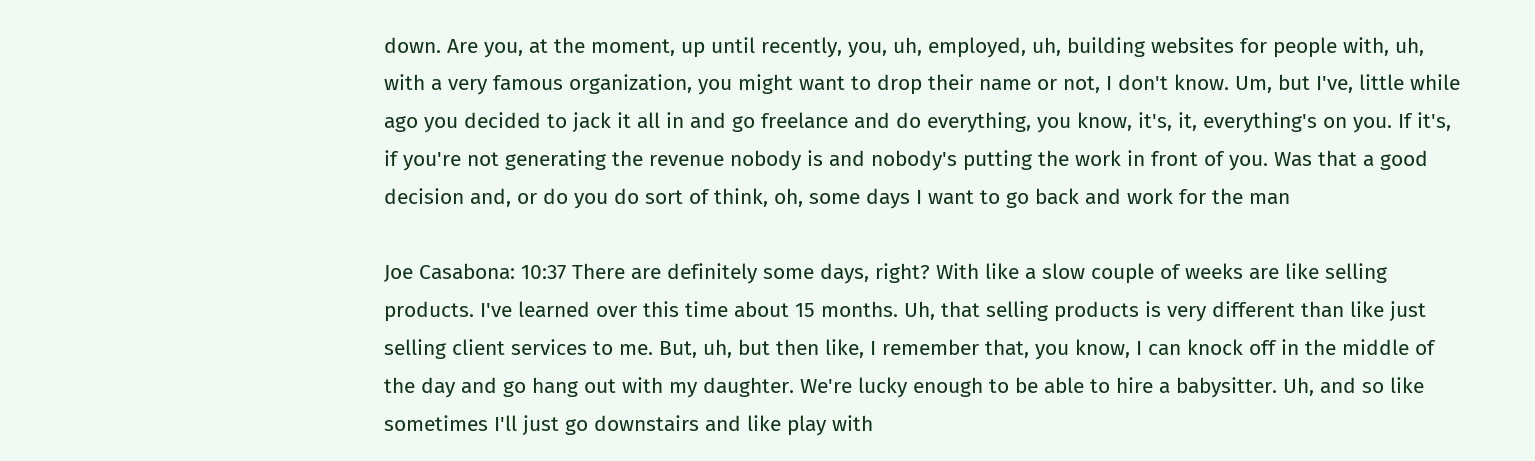down. Are you, at the moment, up until recently, you, uh, employed, uh, building websites for people with, uh, with a very famous organization, you might want to drop their name or not, I don't know. Um, but I've, little while ago you decided to jack it all in and go freelance and do everything, you know, it's, it, everything's on you. If it's, if you're not generating the revenue nobody is and nobody's putting the work in front of you. Was that a good decision and, or do you do sort of think, oh, some days I want to go back and work for the man

Joe Casabona: 10:37 There are definitely some days, right? With like a slow couple of weeks are like selling products. I've learned over this time about 15 months. Uh, that selling products is very different than like just selling client services to me. But, uh, but then like, I remember that, you know, I can knock off in the middle of the day and go hang out with my daughter. We're lucky enough to be able to hire a babysitter. Uh, and so like sometimes I'll just go downstairs and like play with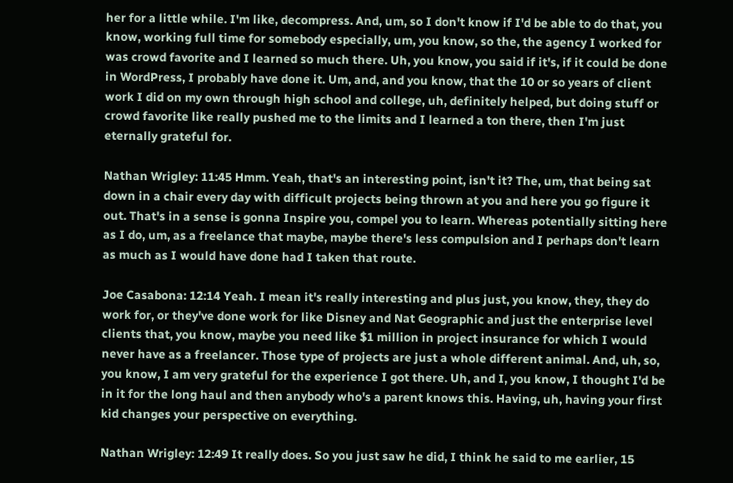her for a little while. I'm like, decompress. And, um, so I don't know if I'd be able to do that, you know, working full time for somebody especially, um, you know, so the, the agency I worked for was crowd favorite and I learned so much there. Uh, you know, you said if it's, if it could be done in WordPress, I probably have done it. Um, and, and you know, that the 10 or so years of client work I did on my own through high school and college, uh, definitely helped, but doing stuff or crowd favorite like really pushed me to the limits and I learned a ton there, then I'm just eternally grateful for.

Nathan Wrigley: 11:45 Hmm. Yeah, that's an interesting point, isn't it? The, um, that being sat down in a chair every day with difficult projects being thrown at you and here you go figure it out. That's in a sense is gonna Inspire you, compel you to learn. Whereas potentially sitting here as I do, um, as a freelance that maybe, maybe there's less compulsion and I perhaps don't learn as much as I would have done had I taken that route.

Joe Casabona: 12:14 Yeah. I mean it's really interesting and plus just, you know, they, they do work for, or they've done work for like Disney and Nat Geographic and just the enterprise level clients that, you know, maybe you need like $1 million in project insurance for which I would never have as a freelancer. Those type of projects are just a whole different animal. And, uh, so, you know, I am very grateful for the experience I got there. Uh, and I, you know, I thought I'd be in it for the long haul and then anybody who's a parent knows this. Having, uh, having your first kid changes your perspective on everything.

Nathan Wrigley: 12:49 It really does. So you just saw he did, I think he said to me earlier, 15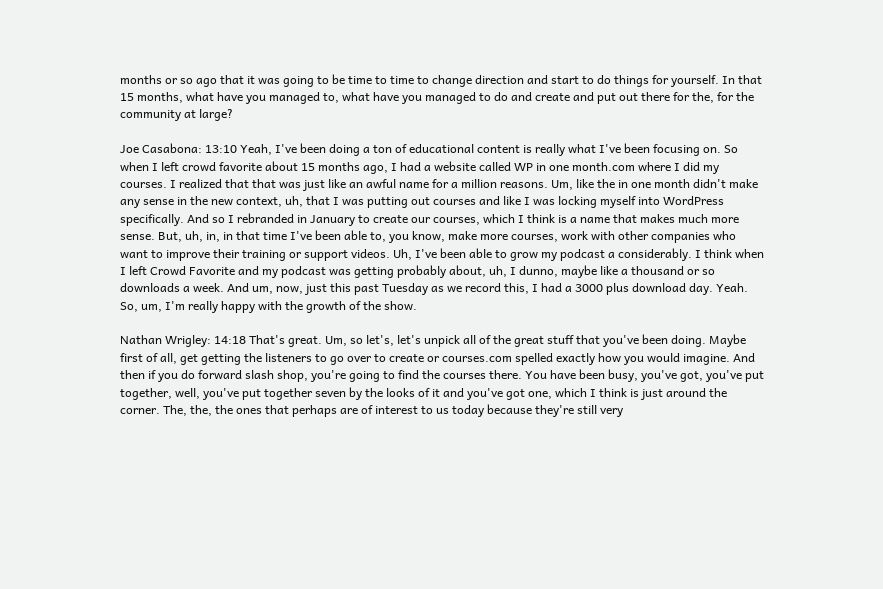months or so ago that it was going to be time to time to change direction and start to do things for yourself. In that 15 months, what have you managed to, what have you managed to do and create and put out there for the, for the community at large?

Joe Casabona: 13:10 Yeah, I've been doing a ton of educational content is really what I've been focusing on. So when I left crowd favorite about 15 months ago, I had a website called WP in one month.com where I did my courses. I realized that that was just like an awful name for a million reasons. Um, like the in one month didn't make any sense in the new context, uh, that I was putting out courses and like I was locking myself into WordPress specifically. And so I rebranded in January to create our courses, which I think is a name that makes much more sense. But, uh, in, in that time I've been able to, you know, make more courses, work with other companies who want to improve their training or support videos. Uh, I've been able to grow my podcast a considerably. I think when I left Crowd Favorite and my podcast was getting probably about, uh, I dunno, maybe like a thousand or so downloads a week. And um, now, just this past Tuesday as we record this, I had a 3000 plus download day. Yeah. So, um, I'm really happy with the growth of the show.

Nathan Wrigley: 14:18 That's great. Um, so let's, let's unpick all of the great stuff that you've been doing. Maybe first of all, get getting the listeners to go over to create or courses.com spelled exactly how you would imagine. And then if you do forward slash shop, you're going to find the courses there. You have been busy, you've got, you've put together, well, you've put together seven by the looks of it and you've got one, which I think is just around the corner. The, the, the ones that perhaps are of interest to us today because they're still very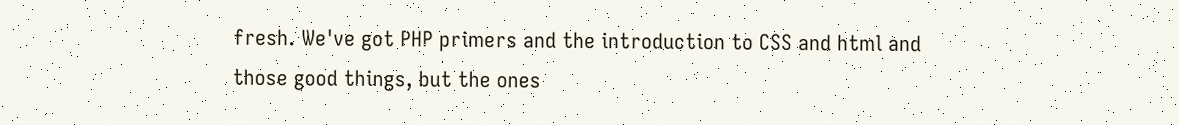fresh. We've got PHP primers and the introduction to CSS and html and those good things, but the ones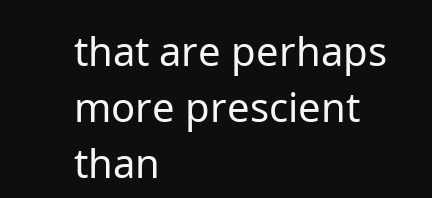that are perhaps more prescient than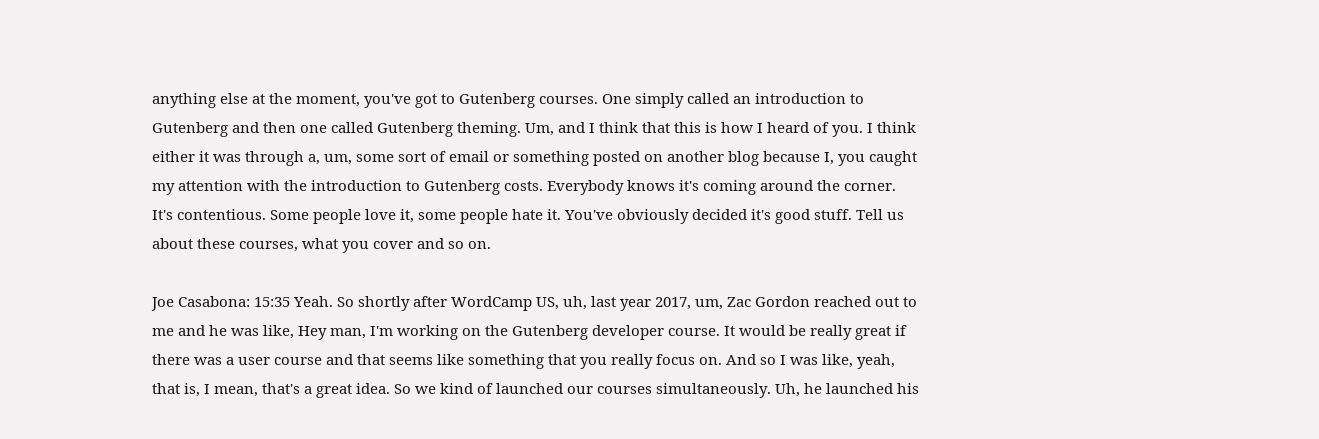anything else at the moment, you've got to Gutenberg courses. One simply called an introduction to Gutenberg and then one called Gutenberg theming. Um, and I think that this is how I heard of you. I think either it was through a, um, some sort of email or something posted on another blog because I, you caught my attention with the introduction to Gutenberg costs. Everybody knows it's coming around the corner. It's contentious. Some people love it, some people hate it. You've obviously decided it's good stuff. Tell us about these courses, what you cover and so on.

Joe Casabona: 15:35 Yeah. So shortly after WordCamp US, uh, last year 2017, um, Zac Gordon reached out to me and he was like, Hey man, I'm working on the Gutenberg developer course. It would be really great if there was a user course and that seems like something that you really focus on. And so I was like, yeah, that is, I mean, that's a great idea. So we kind of launched our courses simultaneously. Uh, he launched his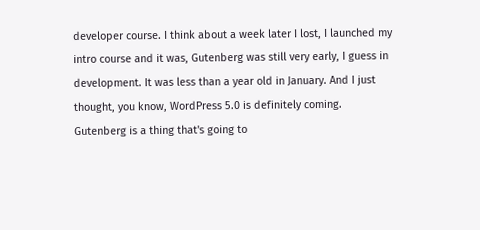developer course. I think about a week later I lost, I launched my intro course and it was, Gutenberg was still very early, I guess in development. It was less than a year old in January. And I just thought, you know, WordPress 5.0 is definitely coming. Gutenberg is a thing that's going to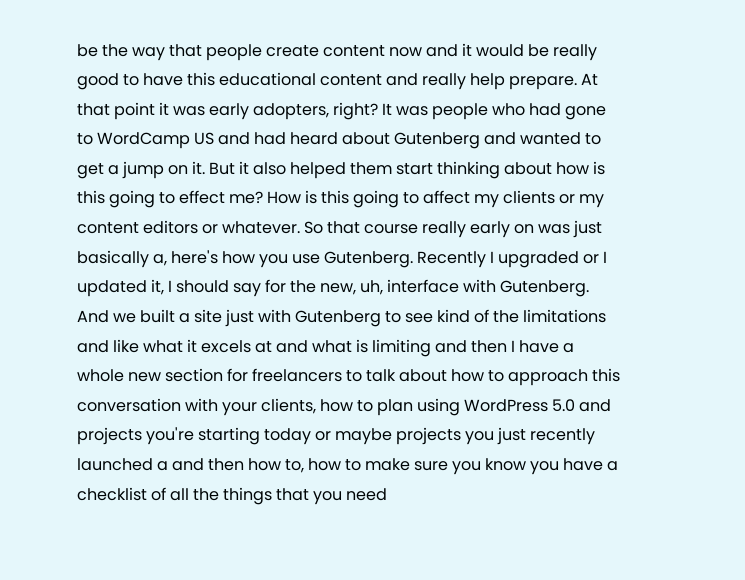be the way that people create content now and it would be really good to have this educational content and really help prepare. At that point it was early adopters, right? It was people who had gone to WordCamp US and had heard about Gutenberg and wanted to get a jump on it. But it also helped them start thinking about how is this going to effect me? How is this going to affect my clients or my content editors or whatever. So that course really early on was just basically a, here's how you use Gutenberg. Recently I upgraded or I updated it, I should say for the new, uh, interface with Gutenberg. And we built a site just with Gutenberg to see kind of the limitations and like what it excels at and what is limiting and then I have a whole new section for freelancers to talk about how to approach this conversation with your clients, how to plan using WordPress 5.0 and projects you're starting today or maybe projects you just recently launched a and then how to, how to make sure you know you have a checklist of all the things that you need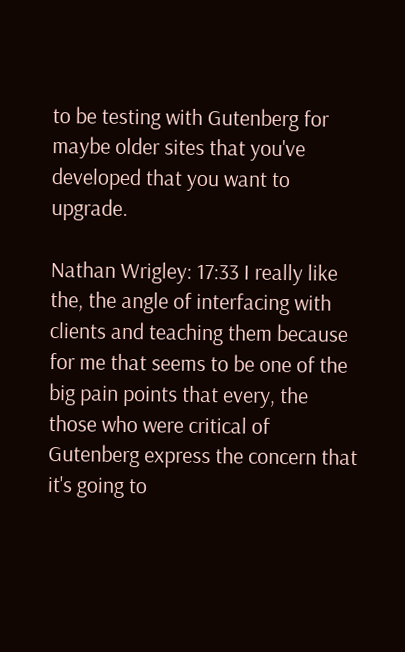to be testing with Gutenberg for maybe older sites that you've developed that you want to upgrade.

Nathan Wrigley: 17:33 I really like the, the angle of interfacing with clients and teaching them because for me that seems to be one of the big pain points that every, the those who were critical of Gutenberg express the concern that it's going to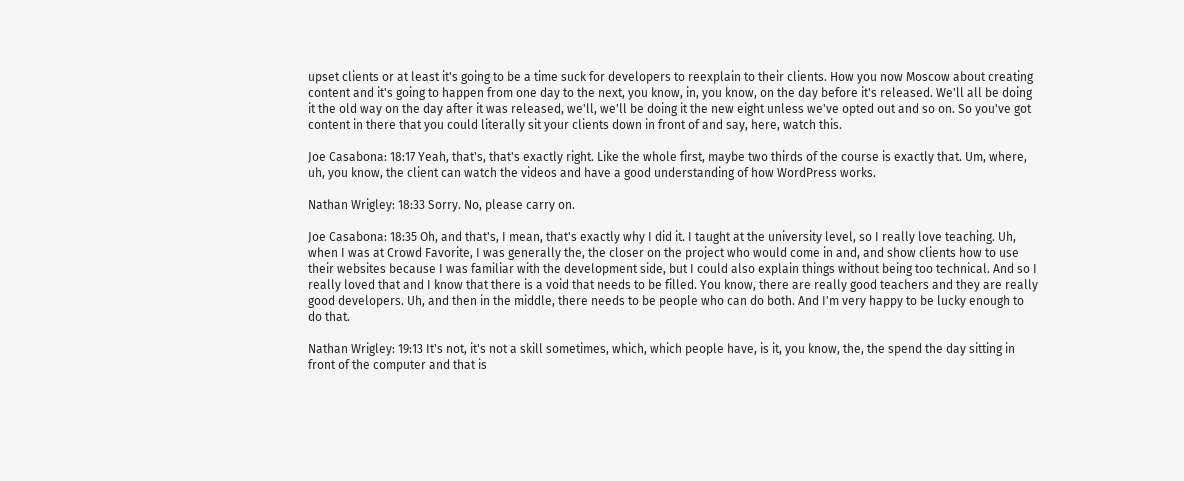upset clients or at least it's going to be a time suck for developers to reexplain to their clients. How you now Moscow about creating content and it's going to happen from one day to the next, you know, in, you know, on the day before it's released. We'll all be doing it the old way on the day after it was released, we'll, we'll be doing it the new eight unless we've opted out and so on. So you've got content in there that you could literally sit your clients down in front of and say, here, watch this.

Joe Casabona: 18:17 Yeah, that's, that's exactly right. Like the whole first, maybe two thirds of the course is exactly that. Um, where, uh, you know, the client can watch the videos and have a good understanding of how WordPress works.

Nathan Wrigley: 18:33 Sorry. No, please carry on.

Joe Casabona: 18:35 Oh, and that's, I mean, that's exactly why I did it. I taught at the university level, so I really love teaching. Uh, when I was at Crowd Favorite, I was generally the, the closer on the project who would come in and, and show clients how to use their websites because I was familiar with the development side, but I could also explain things without being too technical. And so I really loved that and I know that there is a void that needs to be filled. You know, there are really good teachers and they are really good developers. Uh, and then in the middle, there needs to be people who can do both. And I'm very happy to be lucky enough to do that.

Nathan Wrigley: 19:13 It's not, it's not a skill sometimes, which, which people have, is it, you know, the, the spend the day sitting in front of the computer and that is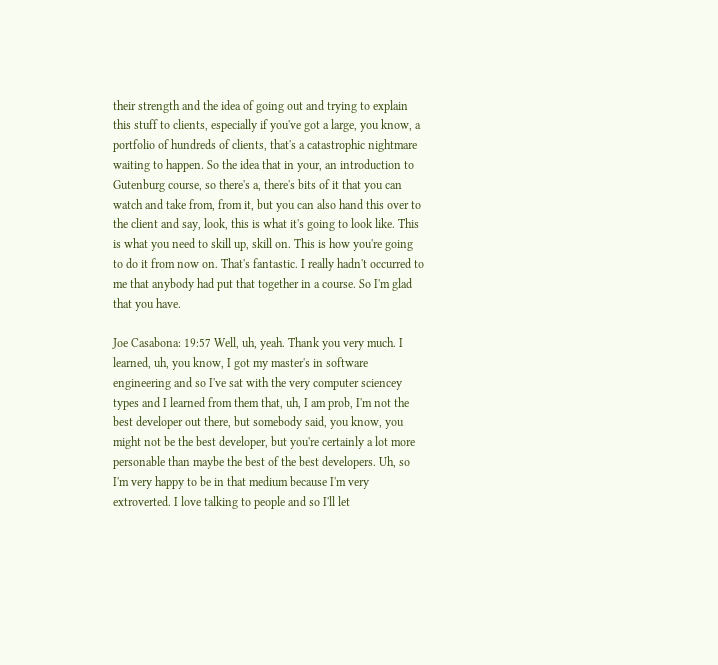their strength and the idea of going out and trying to explain this stuff to clients, especially if you've got a large, you know, a portfolio of hundreds of clients, that's a catastrophic nightmare waiting to happen. So the idea that in your, an introduction to Gutenburg course, so there's a, there's bits of it that you can watch and take from, from it, but you can also hand this over to the client and say, look, this is what it's going to look like. This is what you need to skill up, skill on. This is how you're going to do it from now on. That's fantastic. I really hadn't occurred to me that anybody had put that together in a course. So I'm glad that you have.

Joe Casabona: 19:57 Well, uh, yeah. Thank you very much. I learned, uh, you know, I got my master's in software engineering and so I've sat with the very computer sciencey types and I learned from them that, uh, I am prob, I'm not the best developer out there, but somebody said, you know, you might not be the best developer, but you're certainly a lot more personable than maybe the best of the best developers. Uh, so I'm very happy to be in that medium because I'm very extroverted. I love talking to people and so I'll let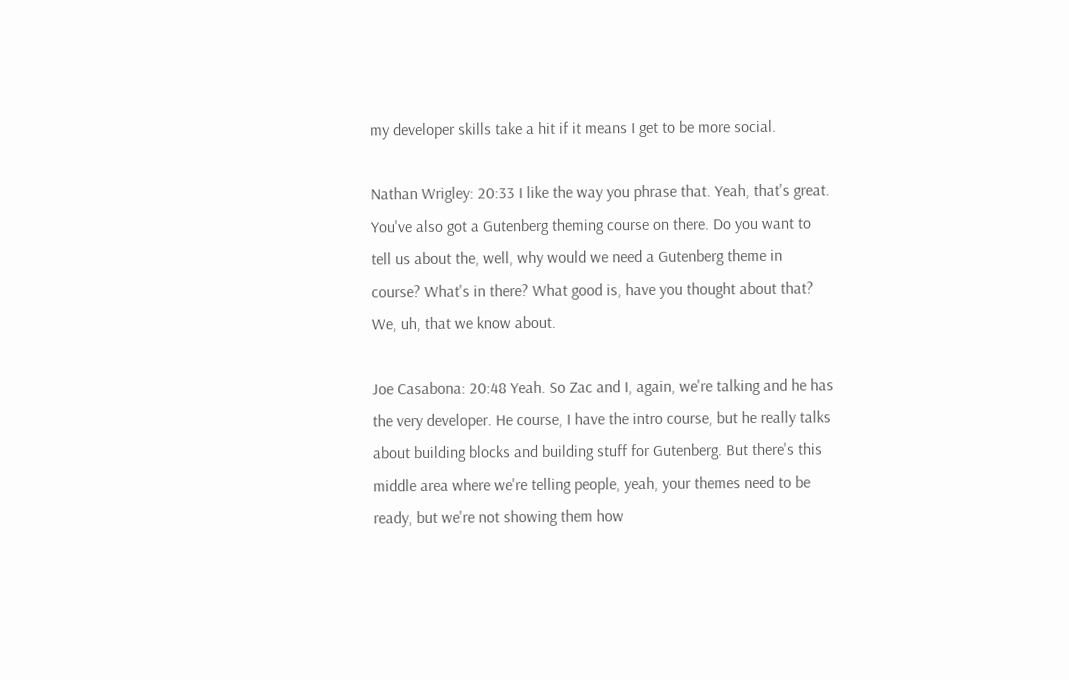my developer skills take a hit if it means I get to be more social.

Nathan Wrigley: 20:33 I like the way you phrase that. Yeah, that's great. You've also got a Gutenberg theming course on there. Do you want to tell us about the, well, why would we need a Gutenberg theme in course? What's in there? What good is, have you thought about that? We, uh, that we know about.

Joe Casabona: 20:48 Yeah. So Zac and I, again, we're talking and he has the very developer. He course, I have the intro course, but he really talks about building blocks and building stuff for Gutenberg. But there's this middle area where we're telling people, yeah, your themes need to be ready, but we're not showing them how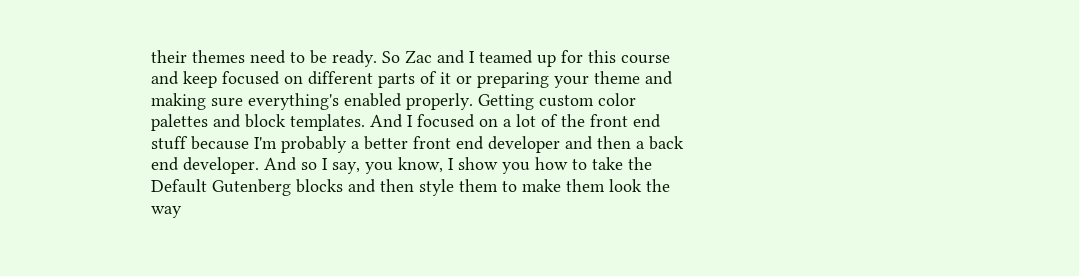their themes need to be ready. So Zac and I teamed up for this course and keep focused on different parts of it or preparing your theme and making sure everything's enabled properly. Getting custom color palettes and block templates. And I focused on a lot of the front end stuff because I'm probably a better front end developer and then a back end developer. And so I say, you know, I show you how to take the Default Gutenberg blocks and then style them to make them look the way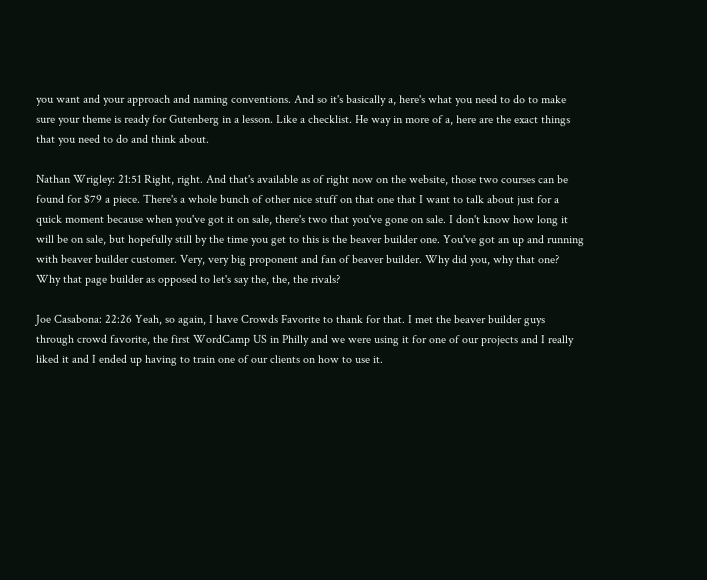you want and your approach and naming conventions. And so it's basically a, here's what you need to do to make sure your theme is ready for Gutenberg in a lesson. Like a checklist. He way in more of a, here are the exact things that you need to do and think about.

Nathan Wrigley: 21:51 Right, right. And that's available as of right now on the website, those two courses can be found for $79 a piece. There's a whole bunch of other nice stuff on that one that I want to talk about just for a quick moment because when you've got it on sale, there's two that you've gone on sale. I don't know how long it will be on sale, but hopefully still by the time you get to this is the beaver builder one. You've got an up and running with beaver builder customer. Very, very big proponent and fan of beaver builder. Why did you, why that one? Why that page builder as opposed to let's say the, the, the rivals?

Joe Casabona: 22:26 Yeah, so again, I have Crowds Favorite to thank for that. I met the beaver builder guys through crowd favorite, the first WordCamp US in Philly and we were using it for one of our projects and I really liked it and I ended up having to train one of our clients on how to use it.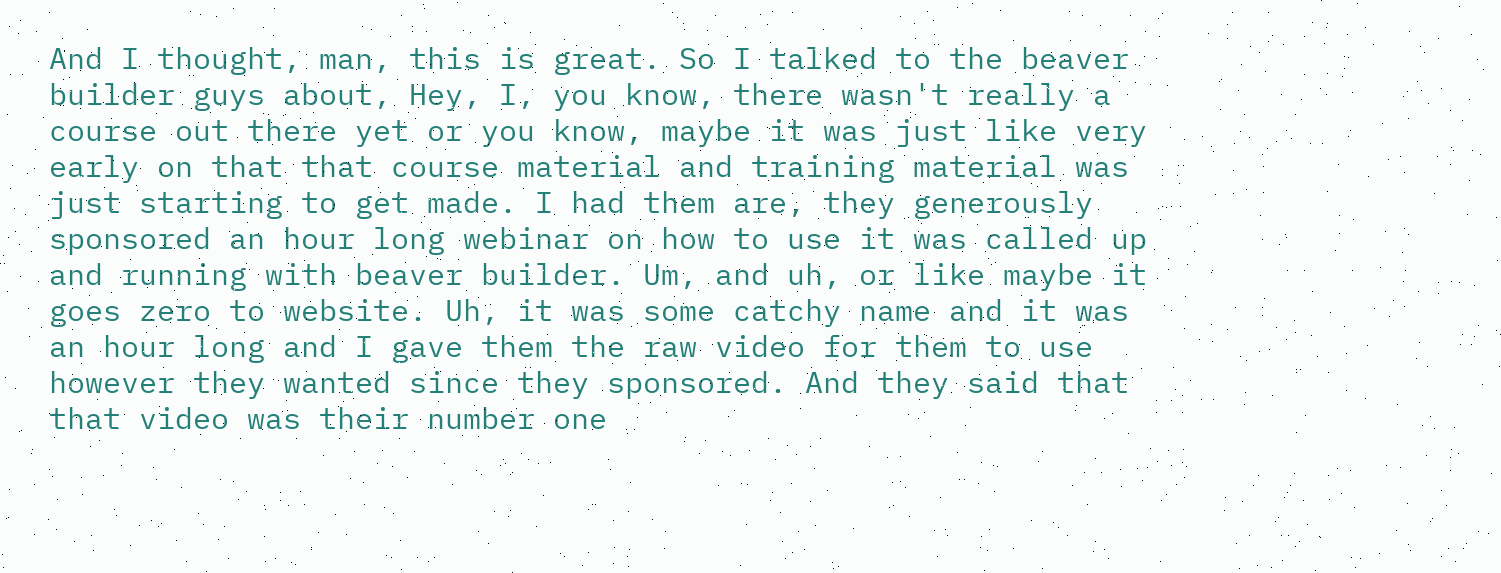And I thought, man, this is great. So I talked to the beaver builder guys about, Hey, I, you know, there wasn't really a course out there yet or you know, maybe it was just like very early on that that course material and training material was just starting to get made. I had them are, they generously sponsored an hour long webinar on how to use it was called up and running with beaver builder. Um, and uh, or like maybe it goes zero to website. Uh, it was some catchy name and it was an hour long and I gave them the raw video for them to use however they wanted since they sponsored. And they said that that video was their number one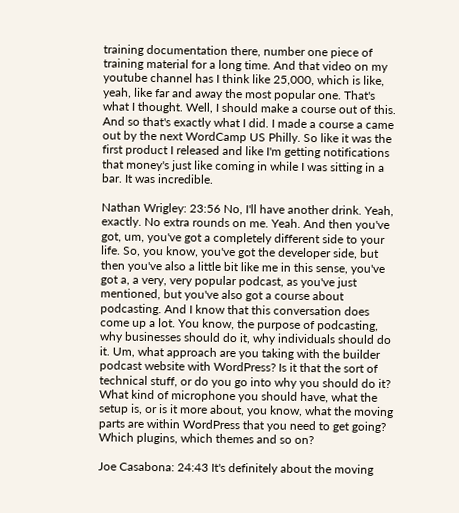training documentation there, number one piece of training material for a long time. And that video on my youtube channel has I think like 25,000, which is like, yeah, like far and away the most popular one. That's what I thought. Well, I should make a course out of this. And so that's exactly what I did. I made a course a came out by the next WordCamp US Philly. So like it was the first product I released and like I'm getting notifications that money's just like coming in while I was sitting in a bar. It was incredible.

Nathan Wrigley: 23:56 No, I'll have another drink. Yeah, exactly. No extra rounds on me. Yeah. And then you've got, um, you've got a completely different side to your life. So, you know, you've got the developer side, but then you've also a little bit like me in this sense, you've got a, a very, very popular podcast, as you've just mentioned, but you've also got a course about podcasting. And I know that this conversation does come up a lot. You know, the purpose of podcasting, why businesses should do it, why individuals should do it. Um, what approach are you taking with the builder podcast website with WordPress? Is it that the sort of technical stuff, or do you go into why you should do it? What kind of microphone you should have, what the setup is, or is it more about, you know, what the moving parts are within WordPress that you need to get going? Which plugins, which themes and so on?

Joe Casabona: 24:43 It's definitely about the moving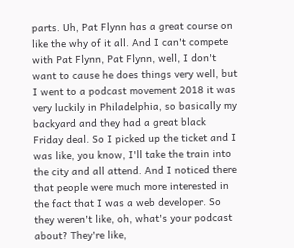parts. Uh, Pat Flynn has a great course on like the why of it all. And I can't compete with Pat Flynn, Pat Flynn, well, I don't want to cause he does things very well, but I went to a podcast movement 2018 it was very luckily in Philadelphia, so basically my backyard and they had a great black Friday deal. So I picked up the ticket and I was like, you know, I'll take the train into the city and all attend. And I noticed there that people were much more interested in the fact that I was a web developer. So they weren't like, oh, what's your podcast about? They're like,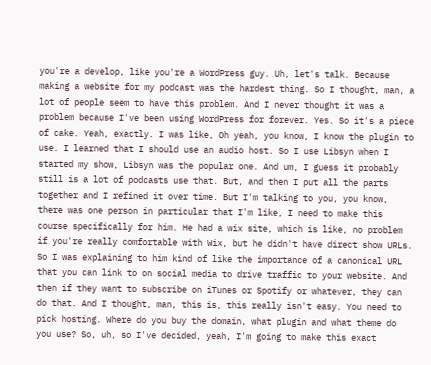you're a develop, like you're a WordPress guy. Uh, let's talk. Because making a website for my podcast was the hardest thing. So I thought, man, a lot of people seem to have this problem. And I never thought it was a problem because I've been using WordPress for forever. Yes. So it's a piece of cake. Yeah, exactly. I was like, Oh yeah, you know, I know the plugin to use. I learned that I should use an audio host. So I use Libsyn when I started my show, Libsyn was the popular one. And um, I guess it probably still is a lot of podcasts use that. But, and then I put all the parts together and I refined it over time. But I'm talking to you, you know, there was one person in particular that I'm like, I need to make this course specifically for him. He had a wix site, which is like, no problem if you're really comfortable with Wix, but he didn't have direct show URLs. So I was explaining to him kind of like the importance of a canonical URL that you can link to on social media to drive traffic to your website. And then if they want to subscribe on iTunes or Spotify or whatever, they can do that. And I thought, man, this is, this really isn't easy. You need to pick hosting. Where do you buy the domain, what plugin and what theme do you use? So, uh, so I've decided, yeah, I'm going to make this exact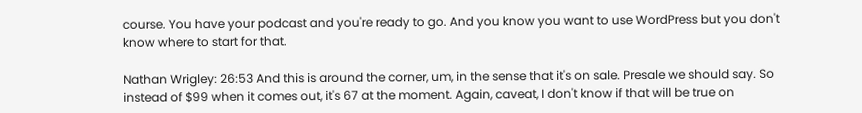course. You have your podcast and you're ready to go. And you know you want to use WordPress but you don't know where to start for that.

Nathan Wrigley: 26:53 And this is around the corner, um, in the sense that it's on sale. Presale we should say. So instead of $99 when it comes out, it's 67 at the moment. Again, caveat, I don't know if that will be true on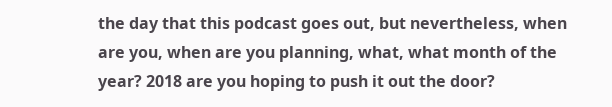the day that this podcast goes out, but nevertheless, when are you, when are you planning, what, what month of the year? 2018 are you hoping to push it out the door?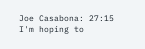Joe Casabona: 27:15 I'm hoping to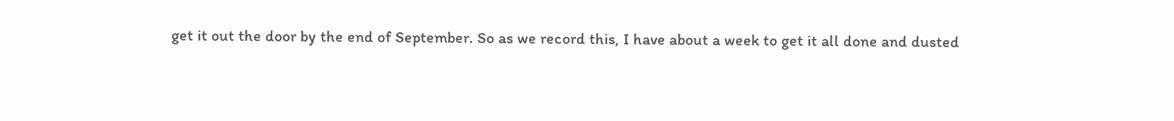get it out the door by the end of September. So as we record this, I have about a week to get it all done and dusted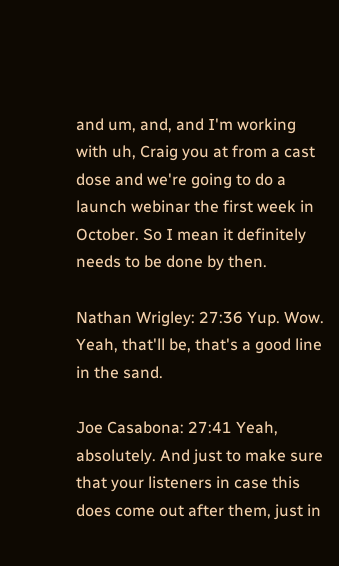and um, and, and I'm working with uh, Craig you at from a cast dose and we're going to do a launch webinar the first week in October. So I mean it definitely needs to be done by then.

Nathan Wrigley: 27:36 Yup. Wow. Yeah, that'll be, that's a good line in the sand.

Joe Casabona: 27:41 Yeah, absolutely. And just to make sure that your listeners in case this does come out after them, just in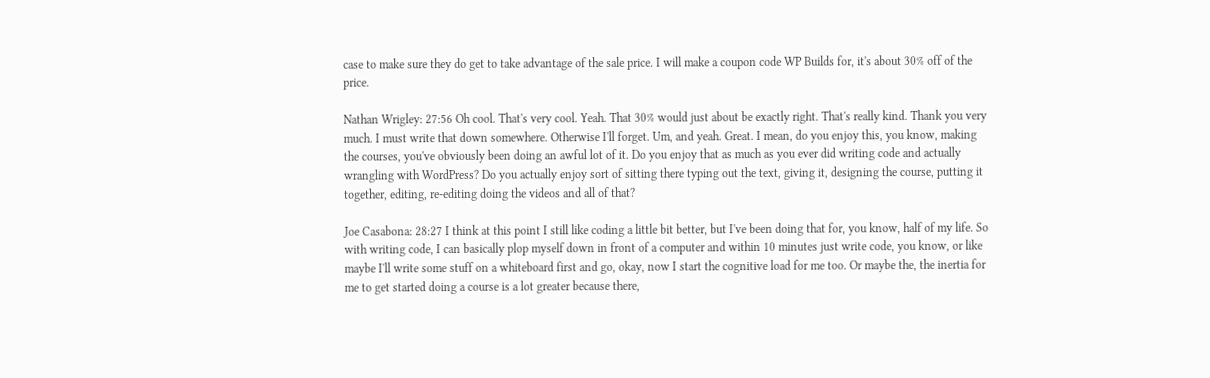case to make sure they do get to take advantage of the sale price. I will make a coupon code WP Builds for, it's about 30% off of the price.

Nathan Wrigley: 27:56 Oh cool. That's very cool. Yeah. That 30% would just about be exactly right. That's really kind. Thank you very much. I must write that down somewhere. Otherwise I'll forget. Um, and yeah. Great. I mean, do you enjoy this, you know, making the courses, you've obviously been doing an awful lot of it. Do you enjoy that as much as you ever did writing code and actually wrangling with WordPress? Do you actually enjoy sort of sitting there typing out the text, giving it, designing the course, putting it together, editing, re-editing doing the videos and all of that?

Joe Casabona: 28:27 I think at this point I still like coding a little bit better, but I've been doing that for, you know, half of my life. So with writing code, I can basically plop myself down in front of a computer and within 10 minutes just write code, you know, or like maybe I'll write some stuff on a whiteboard first and go, okay, now I start the cognitive load for me too. Or maybe the, the inertia for me to get started doing a course is a lot greater because there,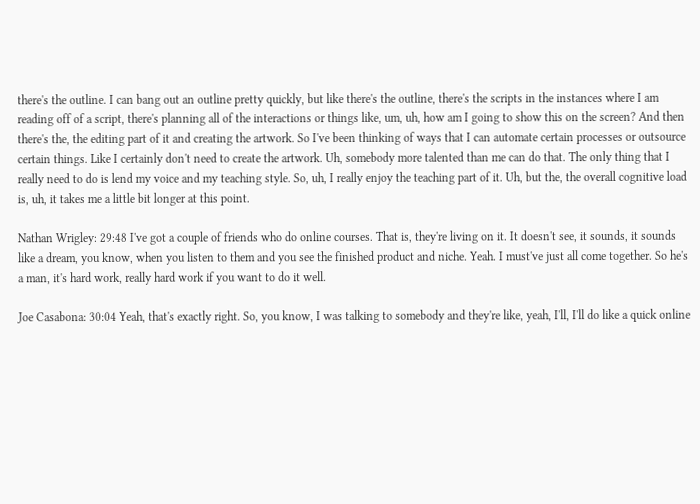there's the outline. I can bang out an outline pretty quickly, but like there's the outline, there's the scripts in the instances where I am reading off of a script, there's planning all of the interactions or things like, um, uh, how am I going to show this on the screen? And then there's the, the editing part of it and creating the artwork. So I've been thinking of ways that I can automate certain processes or outsource certain things. Like I certainly don't need to create the artwork. Uh, somebody more talented than me can do that. The only thing that I really need to do is lend my voice and my teaching style. So, uh, I really enjoy the teaching part of it. Uh, but the, the overall cognitive load is, uh, it takes me a little bit longer at this point.

Nathan Wrigley: 29:48 I've got a couple of friends who do online courses. That is, they're living on it. It doesn't see, it sounds, it sounds like a dream, you know, when you listen to them and you see the finished product and niche. Yeah. I must've just all come together. So he's a man, it's hard work, really hard work if you want to do it well.

Joe Casabona: 30:04 Yeah, that's exactly right. So, you know, I was talking to somebody and they're like, yeah, I'll, I'll do like a quick online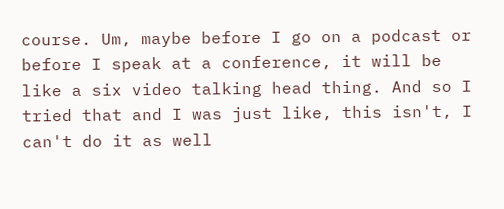course. Um, maybe before I go on a podcast or before I speak at a conference, it will be like a six video talking head thing. And so I tried that and I was just like, this isn't, I can't do it as well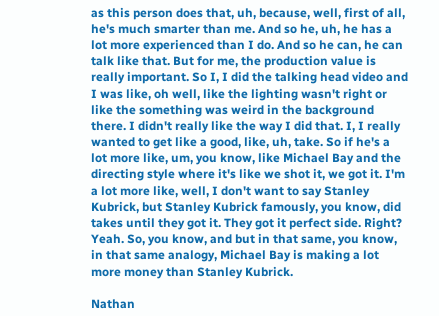as this person does that, uh, because, well, first of all, he's much smarter than me. And so he, uh, he has a lot more experienced than I do. And so he can, he can talk like that. But for me, the production value is really important. So I, I did the talking head video and I was like, oh well, like the lighting wasn't right or like the something was weird in the background there. I didn't really like the way I did that. I, I really wanted to get like a good, like, uh, take. So if he's a lot more like, um, you know, like Michael Bay and the directing style where it's like we shot it, we got it. I'm a lot more like, well, I don't want to say Stanley Kubrick, but Stanley Kubrick famously, you know, did takes until they got it. They got it perfect side. Right? Yeah. So, you know, and but in that same, you know, in that same analogy, Michael Bay is making a lot more money than Stanley Kubrick.

Nathan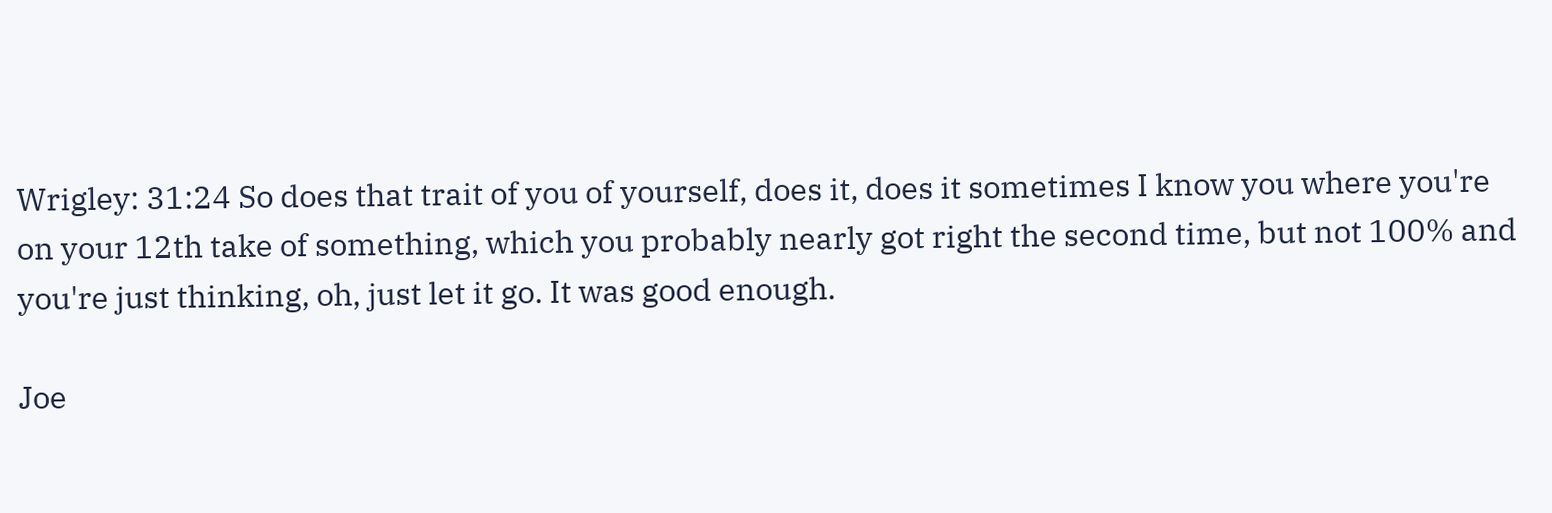Wrigley: 31:24 So does that trait of you of yourself, does it, does it sometimes I know you where you're on your 12th take of something, which you probably nearly got right the second time, but not 100% and you're just thinking, oh, just let it go. It was good enough.

Joe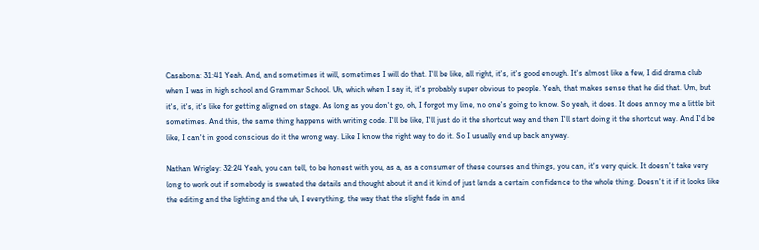Casabona: 31:41 Yeah. And, and sometimes it will, sometimes I will do that. I'll be like, all right, it's, it's good enough. It's almost like a few, I did drama club when I was in high school and Grammar School. Uh, which when I say it, it's probably super obvious to people. Yeah, that makes sense that he did that. Um, but it's, it's, it's like for getting aligned on stage. As long as you don't go, oh, I forgot my line, no one's going to know. So yeah, it does. It does annoy me a little bit sometimes. And this, the same thing happens with writing code. I'll be like, I'll just do it the shortcut way and then I'll start doing it the shortcut way. And I'd be like, I can't in good conscious do it the wrong way. Like I know the right way to do it. So I usually end up back anyway.

Nathan Wrigley: 32:24 Yeah, you can tell, to be honest with you, as a, as a consumer of these courses and things, you can, it's very quick. It doesn't take very long to work out if somebody is sweated the details and thought about it and it kind of just lends a certain confidence to the whole thing. Doesn't it if it looks like the editing and the lighting and the uh, I everything, the way that the slight fade in and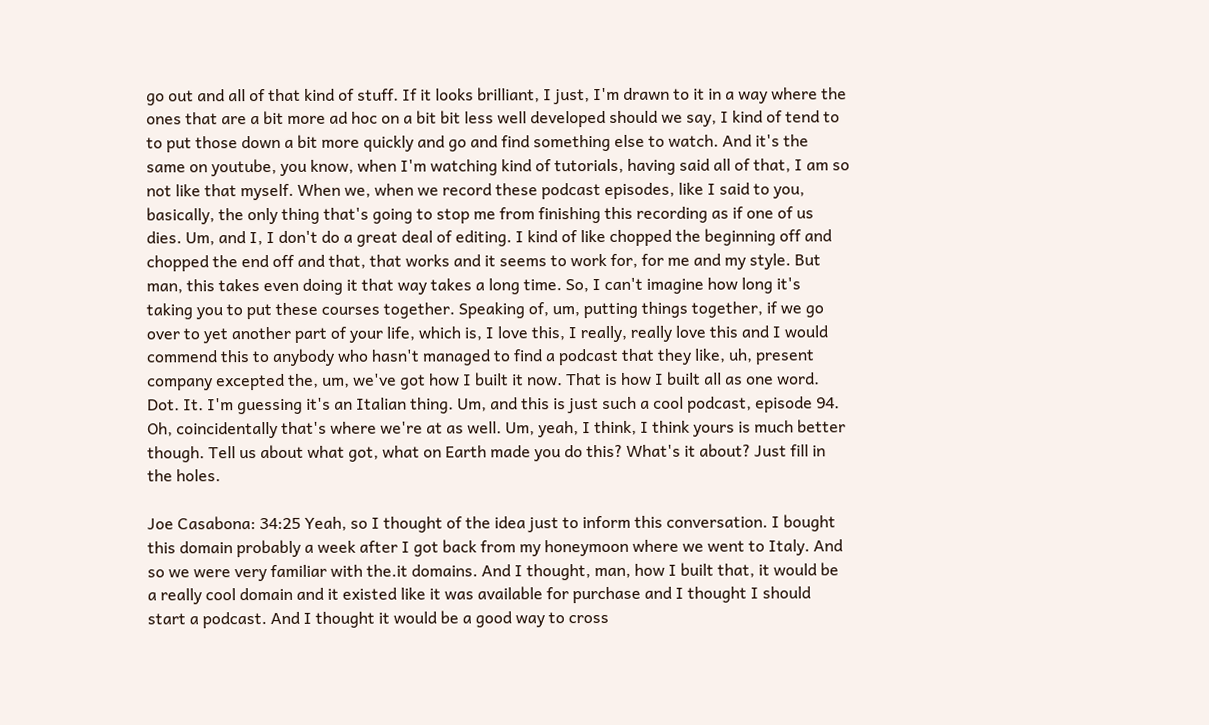go out and all of that kind of stuff. If it looks brilliant, I just, I'm drawn to it in a way where the ones that are a bit more ad hoc on a bit bit less well developed should we say, I kind of tend to to put those down a bit more quickly and go and find something else to watch. And it's the same on youtube, you know, when I'm watching kind of tutorials, having said all of that, I am so not like that myself. When we, when we record these podcast episodes, like I said to you, basically, the only thing that's going to stop me from finishing this recording as if one of us dies. Um, and I, I don't do a great deal of editing. I kind of like chopped the beginning off and chopped the end off and that, that works and it seems to work for, for me and my style. But man, this takes even doing it that way takes a long time. So, I can't imagine how long it's taking you to put these courses together. Speaking of, um, putting things together, if we go over to yet another part of your life, which is, I love this, I really, really love this and I would commend this to anybody who hasn't managed to find a podcast that they like, uh, present company excepted the, um, we've got how I built it now. That is how I built all as one word. Dot. It. I'm guessing it's an Italian thing. Um, and this is just such a cool podcast, episode 94. Oh, coincidentally that's where we're at as well. Um, yeah, I think, I think yours is much better though. Tell us about what got, what on Earth made you do this? What's it about? Just fill in the holes.

Joe Casabona: 34:25 Yeah, so I thought of the idea just to inform this conversation. I bought this domain probably a week after I got back from my honeymoon where we went to Italy. And so we were very familiar with the.it domains. And I thought, man, how I built that, it would be a really cool domain and it existed like it was available for purchase and I thought I should start a podcast. And I thought it would be a good way to cross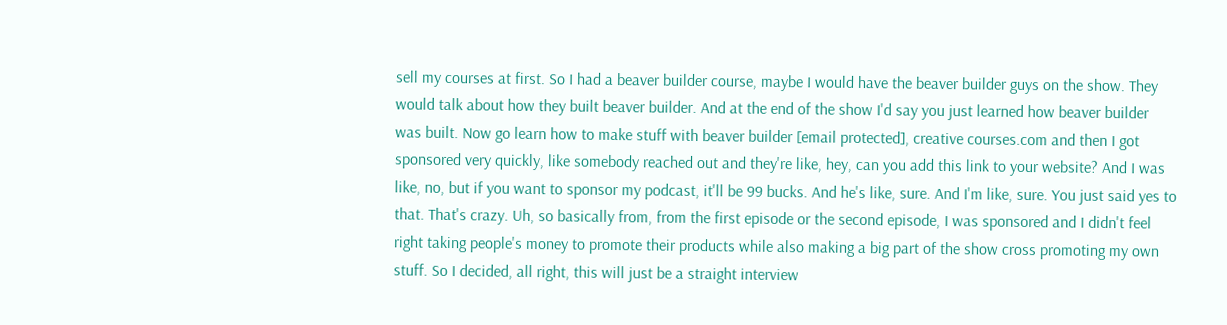sell my courses at first. So I had a beaver builder course, maybe I would have the beaver builder guys on the show. They would talk about how they built beaver builder. And at the end of the show I'd say you just learned how beaver builder was built. Now go learn how to make stuff with beaver builder [email protected], creative courses.com and then I got sponsored very quickly, like somebody reached out and they're like, hey, can you add this link to your website? And I was like, no, but if you want to sponsor my podcast, it'll be 99 bucks. And he's like, sure. And I'm like, sure. You just said yes to that. That's crazy. Uh, so basically from, from the first episode or the second episode, I was sponsored and I didn't feel right taking people's money to promote their products while also making a big part of the show cross promoting my own stuff. So I decided, all right, this will just be a straight interview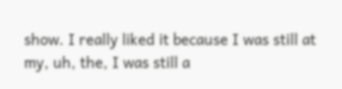show. I really liked it because I was still at my, uh, the, I was still a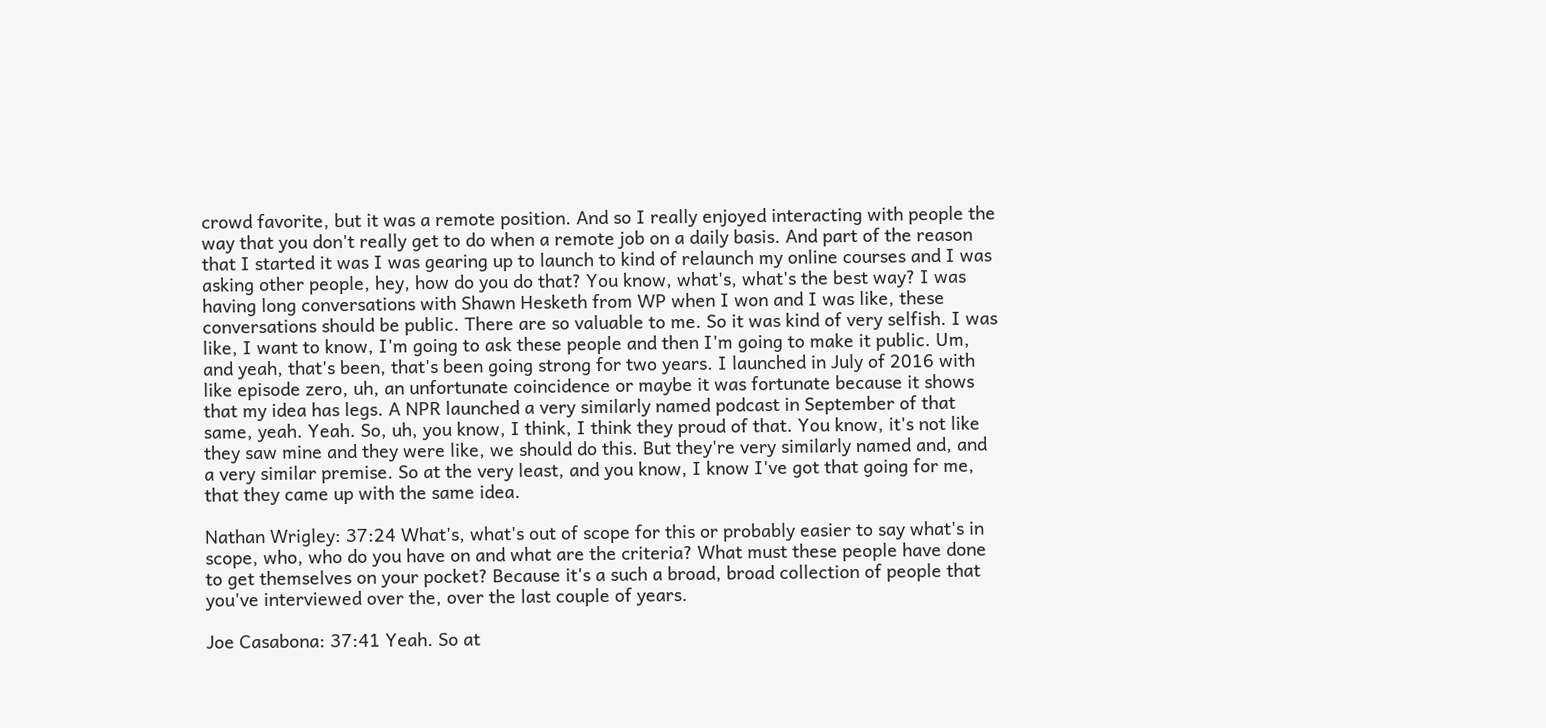crowd favorite, but it was a remote position. And so I really enjoyed interacting with people the way that you don't really get to do when a remote job on a daily basis. And part of the reason that I started it was I was gearing up to launch to kind of relaunch my online courses and I was asking other people, hey, how do you do that? You know, what's, what's the best way? I was having long conversations with Shawn Hesketh from WP when I won and I was like, these conversations should be public. There are so valuable to me. So it was kind of very selfish. I was like, I want to know, I'm going to ask these people and then I'm going to make it public. Um, and yeah, that's been, that's been going strong for two years. I launched in July of 2016 with like episode zero, uh, an unfortunate coincidence or maybe it was fortunate because it shows that my idea has legs. A NPR launched a very similarly named podcast in September of that same, yeah. Yeah. So, uh, you know, I think, I think they proud of that. You know, it's not like they saw mine and they were like, we should do this. But they're very similarly named and, and a very similar premise. So at the very least, and you know, I know I've got that going for me, that they came up with the same idea.

Nathan Wrigley: 37:24 What's, what's out of scope for this or probably easier to say what's in scope, who, who do you have on and what are the criteria? What must these people have done to get themselves on your pocket? Because it's a such a broad, broad collection of people that you've interviewed over the, over the last couple of years.

Joe Casabona: 37:41 Yeah. So at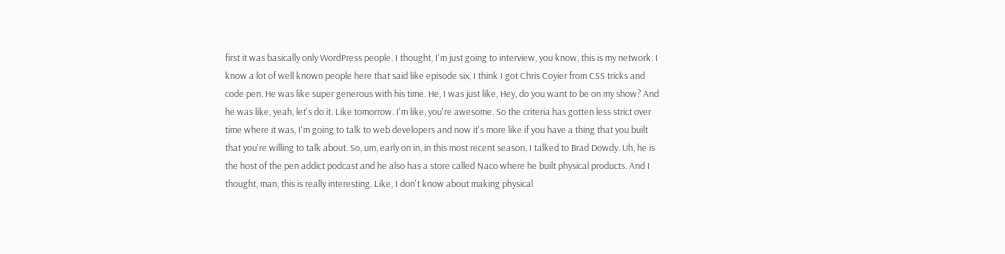first it was basically only WordPress people. I thought, I'm just going to interview, you know, this is my network. I know a lot of well known people here that said like episode six, I think I got Chris Coyier from CSS tricks and code pen. He was like super generous with his time. He, I was just like, Hey, do you want to be on my show? And he was like, yeah, let's do it. Like tomorrow. I'm like, you're awesome. So the criteria has gotten less strict over time where it was, I'm going to talk to web developers and now it's more like if you have a thing that you built that you're willing to talk about. So, um, early on in, in this most recent season, I talked to Brad Dowdy. Uh, he is the host of the pen addict podcast and he also has a store called Naco where he built physical products. And I thought, man, this is really interesting. Like, I don't know about making physical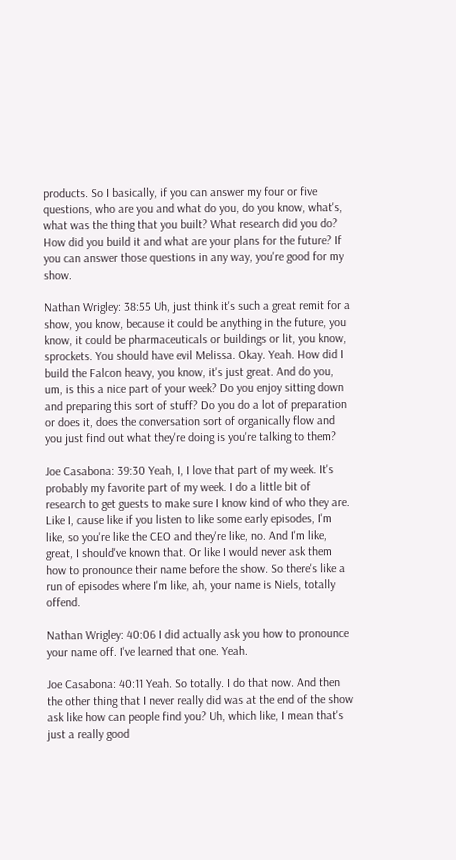products. So I basically, if you can answer my four or five questions, who are you and what do you, do you know, what's, what was the thing that you built? What research did you do? How did you build it and what are your plans for the future? If you can answer those questions in any way, you're good for my show.

Nathan Wrigley: 38:55 Uh, just think it's such a great remit for a show, you know, because it could be anything in the future, you know, it could be pharmaceuticals or buildings or lit, you know, sprockets. You should have evil Melissa. Okay. Yeah. How did I build the Falcon heavy, you know, it's just great. And do you, um, is this a nice part of your week? Do you enjoy sitting down and preparing this sort of stuff? Do you do a lot of preparation or does it, does the conversation sort of organically flow and you just find out what they're doing is you're talking to them?

Joe Casabona: 39:30 Yeah, I, I love that part of my week. It's probably my favorite part of my week. I do a little bit of research to get guests to make sure I know kind of who they are. Like I, cause like if you listen to like some early episodes, I'm like, so you're like the CEO and they're like, no. And I'm like, great, I should've known that. Or like I would never ask them how to pronounce their name before the show. So there's like a run of episodes where I'm like, ah, your name is Niels, totally offend.

Nathan Wrigley: 40:06 I did actually ask you how to pronounce your name off. I've learned that one. Yeah.

Joe Casabona: 40:11 Yeah. So totally. I do that now. And then the other thing that I never really did was at the end of the show ask like how can people find you? Uh, which like, I mean that's just a really good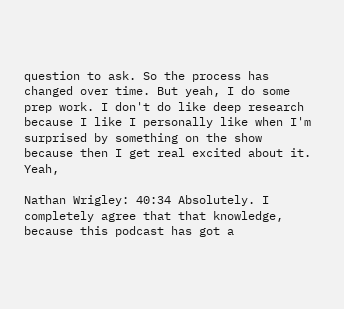question to ask. So the process has changed over time. But yeah, I do some prep work. I don't do like deep research because I like I personally like when I'm surprised by something on the show because then I get real excited about it. Yeah,

Nathan Wrigley: 40:34 Absolutely. I completely agree that that knowledge, because this podcast has got a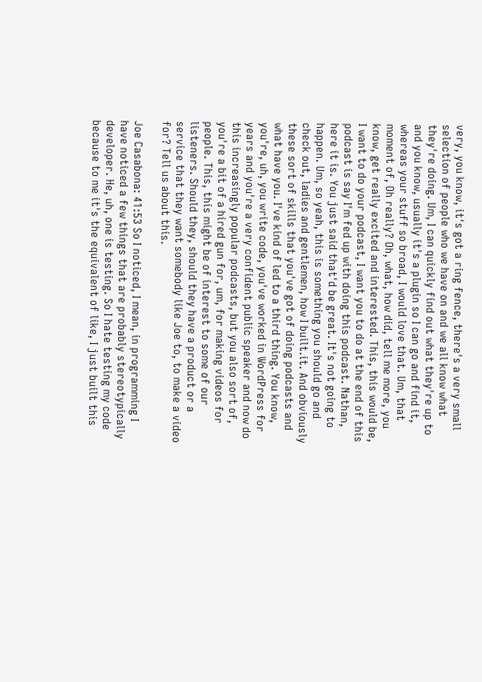very, you know, it's got a ring fence, there's a very small selection of people who we have on and we all know what they're doing. Um, I can quickly find out what they're up to and you know, usually it's a plugin so I can go and find it, whereas your stuff so broad, I would love that. Um, that moment of, Oh really? Oh, what, how did, tell me more, you know, get really excited and interested. This, this would be, I want to do your podcast, I want you to do at the end of this podcast is say I'm fed up with doing this podcast. Nathan, here it is. You just said that'd be great. It's not going to happen. Um, so yeah, this is something you should go and check out, ladies and gentlemen, how I built.it. And obviously these sort of skills that you've got of doing podcasts and what have you. I've kind of led to a third thing. You know, you're, uh, you write code, you've worked in WordPress for years and you're a very confident public speaker and now do this increasingly popular podcasts, but you also sort of, you're a bit of a hired gun for, um, for making videos for people. This, this might be of interest to some of our listeners. Should they, should they have a product or a service that they want somebody like Joe to, to make a video for? Tell us about this.

Joe Casabona: 41:53 So I noticed, I mean, in programming I have noticed a few things that are probably stereotypically developer. He, uh, one is testing. So I hate testing my code because to me it's the equivalent of like, I just built this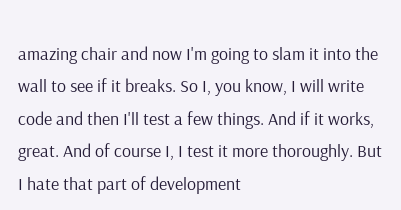amazing chair and now I'm going to slam it into the wall to see if it breaks. So I, you know, I will write code and then I'll test a few things. And if it works, great. And of course I, I test it more thoroughly. But I hate that part of development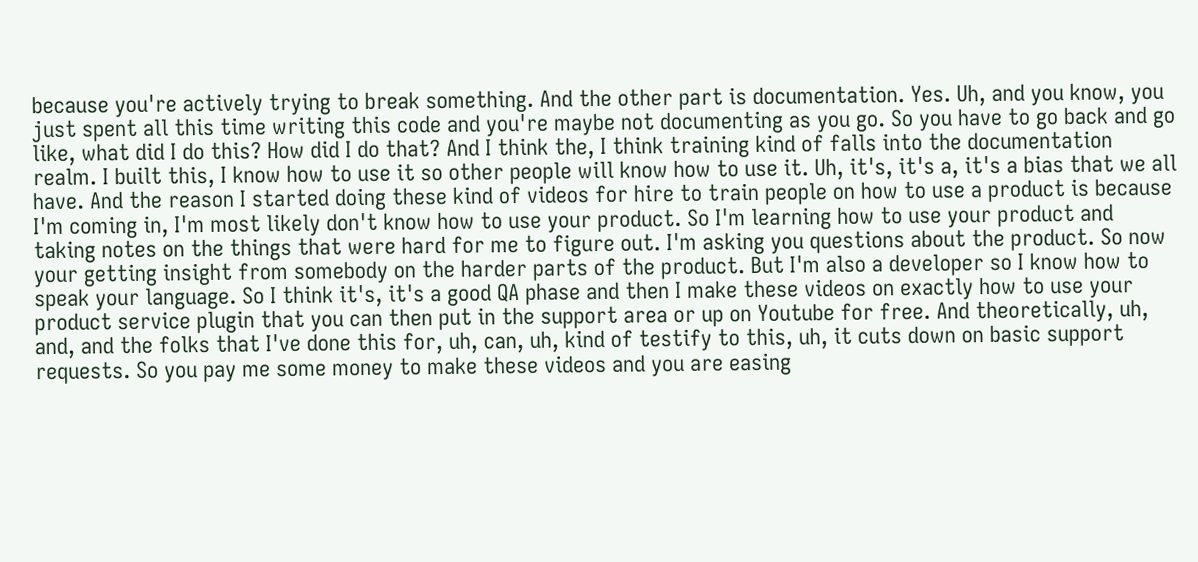because you're actively trying to break something. And the other part is documentation. Yes. Uh, and you know, you just spent all this time writing this code and you're maybe not documenting as you go. So you have to go back and go like, what did I do this? How did I do that? And I think the, I think training kind of falls into the documentation realm. I built this, I know how to use it so other people will know how to use it. Uh, it's, it's a, it's a bias that we all have. And the reason I started doing these kind of videos for hire to train people on how to use a product is because I'm coming in, I'm most likely don't know how to use your product. So I'm learning how to use your product and taking notes on the things that were hard for me to figure out. I'm asking you questions about the product. So now your getting insight from somebody on the harder parts of the product. But I'm also a developer so I know how to speak your language. So I think it's, it's a good QA phase and then I make these videos on exactly how to use your product service plugin that you can then put in the support area or up on Youtube for free. And theoretically, uh, and, and the folks that I've done this for, uh, can, uh, kind of testify to this, uh, it cuts down on basic support requests. So you pay me some money to make these videos and you are easing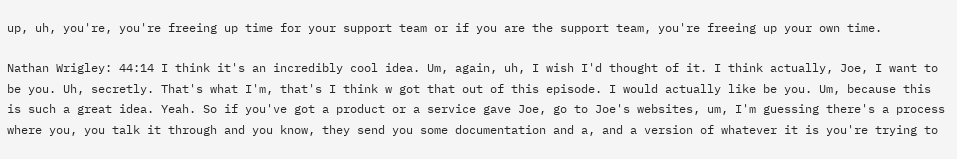up, uh, you're, you're freeing up time for your support team or if you are the support team, you're freeing up your own time.

Nathan Wrigley: 44:14 I think it's an incredibly cool idea. Um, again, uh, I wish I'd thought of it. I think actually, Joe, I want to be you. Uh, secretly. That's what I'm, that's I think w got that out of this episode. I would actually like be you. Um, because this is such a great idea. Yeah. So if you've got a product or a service gave Joe, go to Joe's websites, um, I'm guessing there's a process where you, you talk it through and you know, they send you some documentation and a, and a version of whatever it is you're trying to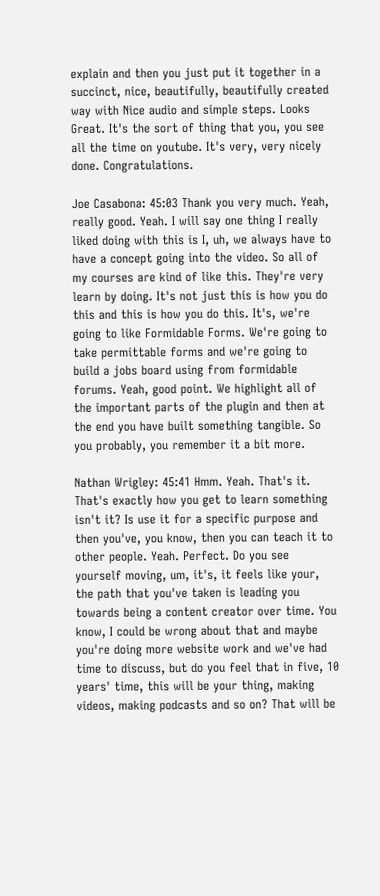explain and then you just put it together in a succinct, nice, beautifully, beautifully created way with Nice audio and simple steps. Looks Great. It's the sort of thing that you, you see all the time on youtube. It's very, very nicely done. Congratulations.

Joe Casabona: 45:03 Thank you very much. Yeah, really good. Yeah. I will say one thing I really liked doing with this is I, uh, we always have to have a concept going into the video. So all of my courses are kind of like this. They're very learn by doing. It's not just this is how you do this and this is how you do this. It's, we're going to like Formidable Forms. We're going to take permittable forms and we're going to build a jobs board using from formidable forums. Yeah, good point. We highlight all of the important parts of the plugin and then at the end you have built something tangible. So you probably, you remember it a bit more.

Nathan Wrigley: 45:41 Hmm. Yeah. That's it. That's exactly how you get to learn something isn't it? Is use it for a specific purpose and then you've, you know, then you can teach it to other people. Yeah. Perfect. Do you see yourself moving, um, it's, it feels like your, the path that you've taken is leading you towards being a content creator over time. You know, I could be wrong about that and maybe you're doing more website work and we've had time to discuss, but do you feel that in five, 10 years' time, this will be your thing, making videos, making podcasts and so on? That will be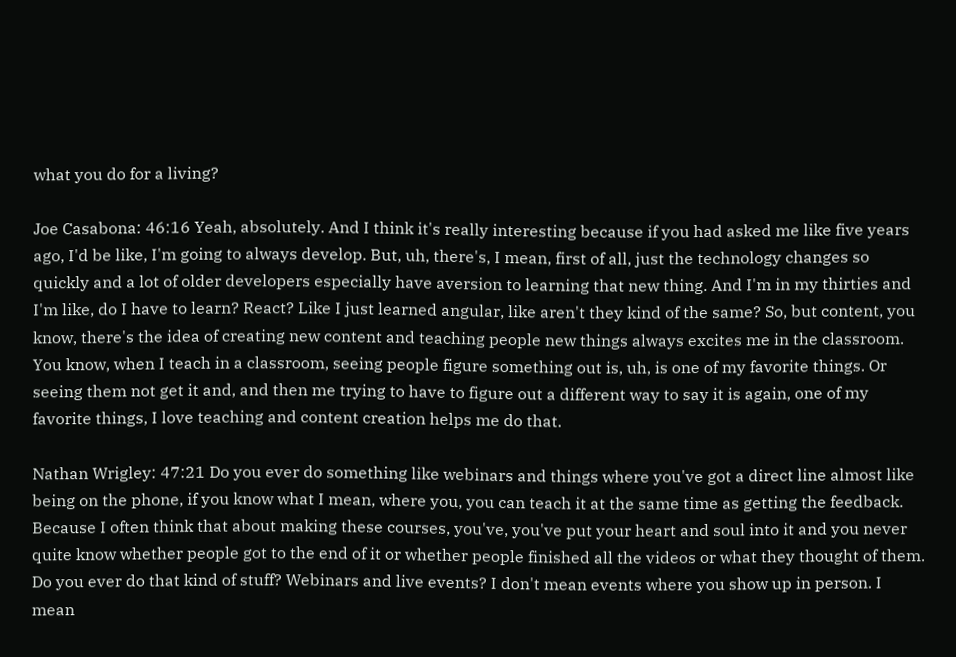what you do for a living?

Joe Casabona: 46:16 Yeah, absolutely. And I think it's really interesting because if you had asked me like five years ago, I'd be like, I'm going to always develop. But, uh, there's, I mean, first of all, just the technology changes so quickly and a lot of older developers especially have aversion to learning that new thing. And I'm in my thirties and I'm like, do I have to learn? React? Like I just learned angular, like aren't they kind of the same? So, but content, you know, there's the idea of creating new content and teaching people new things always excites me in the classroom. You know, when I teach in a classroom, seeing people figure something out is, uh, is one of my favorite things. Or seeing them not get it and, and then me trying to have to figure out a different way to say it is again, one of my favorite things, I love teaching and content creation helps me do that.

Nathan Wrigley: 47:21 Do you ever do something like webinars and things where you've got a direct line almost like being on the phone, if you know what I mean, where you, you can teach it at the same time as getting the feedback. Because I often think that about making these courses, you've, you've put your heart and soul into it and you never quite know whether people got to the end of it or whether people finished all the videos or what they thought of them. Do you ever do that kind of stuff? Webinars and live events? I don't mean events where you show up in person. I mean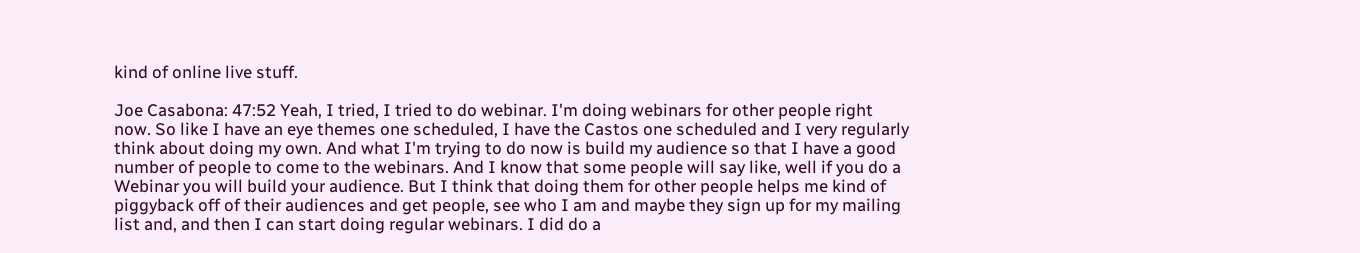kind of online live stuff.

Joe Casabona: 47:52 Yeah, I tried, I tried to do webinar. I'm doing webinars for other people right now. So like I have an eye themes one scheduled, I have the Castos one scheduled and I very regularly think about doing my own. And what I'm trying to do now is build my audience so that I have a good number of people to come to the webinars. And I know that some people will say like, well if you do a Webinar you will build your audience. But I think that doing them for other people helps me kind of piggyback off of their audiences and get people, see who I am and maybe they sign up for my mailing list and, and then I can start doing regular webinars. I did do a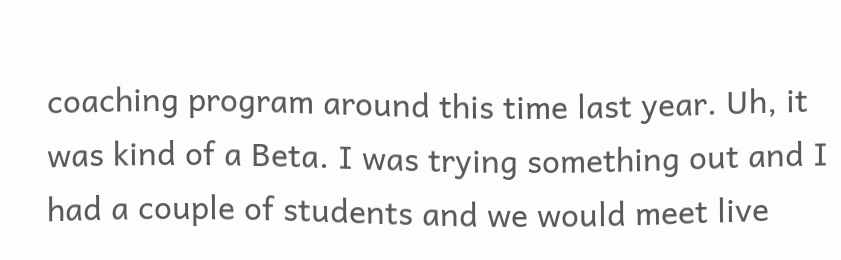coaching program around this time last year. Uh, it was kind of a Beta. I was trying something out and I had a couple of students and we would meet live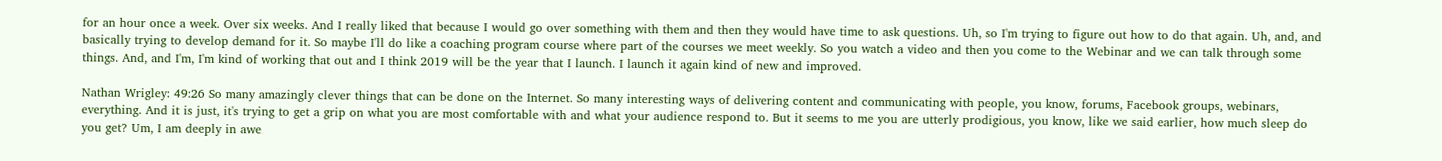for an hour once a week. Over six weeks. And I really liked that because I would go over something with them and then they would have time to ask questions. Uh, so I'm trying to figure out how to do that again. Uh, and, and basically trying to develop demand for it. So maybe I'll do like a coaching program course where part of the courses we meet weekly. So you watch a video and then you come to the Webinar and we can talk through some things. And, and I'm, I'm kind of working that out and I think 2019 will be the year that I launch. I launch it again kind of new and improved.

Nathan Wrigley: 49:26 So many amazingly clever things that can be done on the Internet. So many interesting ways of delivering content and communicating with people, you know, forums, Facebook groups, webinars, everything. And it is just, it's trying to get a grip on what you are most comfortable with and what your audience respond to. But it seems to me you are utterly prodigious, you know, like we said earlier, how much sleep do you get? Um, I am deeply in awe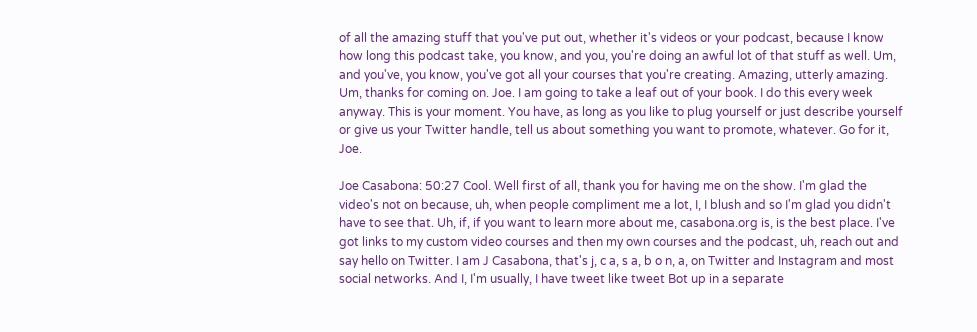of all the amazing stuff that you've put out, whether it's videos or your podcast, because I know how long this podcast take, you know, and you, you're doing an awful lot of that stuff as well. Um, and you've, you know, you've got all your courses that you're creating. Amazing, utterly amazing. Um, thanks for coming on. Joe. I am going to take a leaf out of your book. I do this every week anyway. This is your moment. You have, as long as you like to plug yourself or just describe yourself or give us your Twitter handle, tell us about something you want to promote, whatever. Go for it, Joe.

Joe Casabona: 50:27 Cool. Well first of all, thank you for having me on the show. I'm glad the video's not on because, uh, when people compliment me a lot, I, I blush and so I'm glad you didn't have to see that. Uh, if, if you want to learn more about me, casabona.org is, is the best place. I've got links to my custom video courses and then my own courses and the podcast, uh, reach out and say hello on Twitter. I am J Casabona, that's j, c a, s a, b o n, a, on Twitter and Instagram and most social networks. And I, I'm usually, I have tweet like tweet Bot up in a separate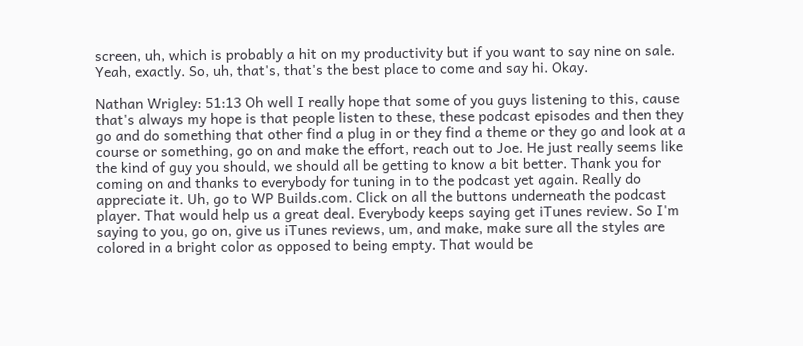screen, uh, which is probably a hit on my productivity but if you want to say nine on sale. Yeah, exactly. So, uh, that's, that's the best place to come and say hi. Okay.

Nathan Wrigley: 51:13 Oh well I really hope that some of you guys listening to this, cause that's always my hope is that people listen to these, these podcast episodes and then they go and do something that other find a plug in or they find a theme or they go and look at a course or something, go on and make the effort, reach out to Joe. He just really seems like the kind of guy you should, we should all be getting to know a bit better. Thank you for coming on and thanks to everybody for tuning in to the podcast yet again. Really do appreciate it. Uh, go to WP Builds.com. Click on all the buttons underneath the podcast player. That would help us a great deal. Everybody keeps saying get iTunes review. So I'm saying to you, go on, give us iTunes reviews, um, and make, make sure all the styles are colored in a bright color as opposed to being empty. That would be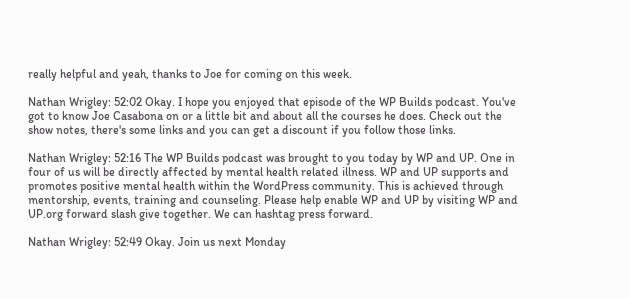really helpful and yeah, thanks to Joe for coming on this week.

Nathan Wrigley: 52:02 Okay. I hope you enjoyed that episode of the WP Builds podcast. You've got to know Joe Casabona on or a little bit and about all the courses he does. Check out the show notes, there's some links and you can get a discount if you follow those links.

Nathan Wrigley: 52:16 The WP Builds podcast was brought to you today by WP and UP. One in four of us will be directly affected by mental health related illness. WP and UP supports and promotes positive mental health within the WordPress community. This is achieved through mentorship, events, training and counseling. Please help enable WP and UP by visiting WP and UP.org forward slash give together. We can hashtag press forward.

Nathan Wrigley: 52:49 Okay. Join us next Monday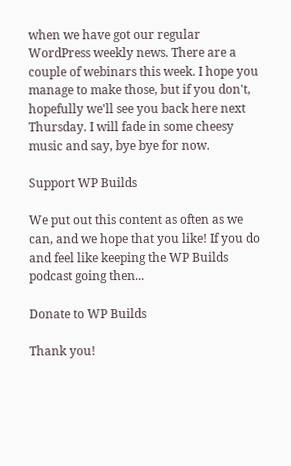when we have got our regular WordPress weekly news. There are a couple of webinars this week. I hope you manage to make those, but if you don't, hopefully we'll see you back here next Thursday. I will fade in some cheesy music and say, bye bye for now.

Support WP Builds

We put out this content as often as we can, and we hope that you like! If you do and feel like keeping the WP Builds podcast going then...

Donate to WP Builds

Thank you!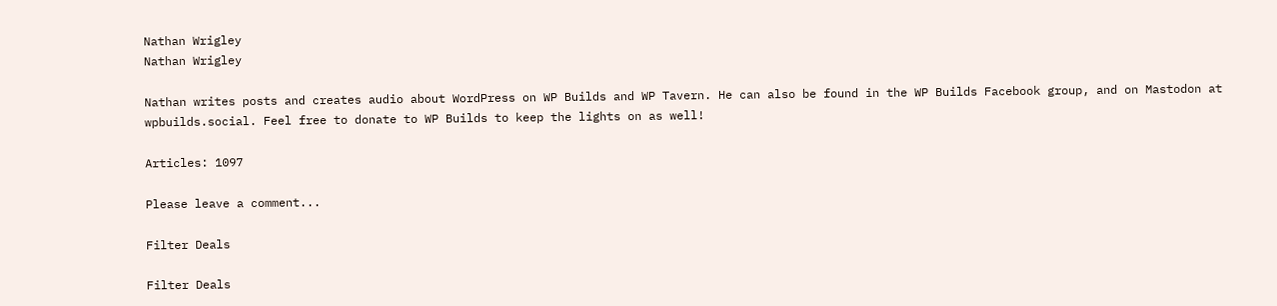Nathan Wrigley
Nathan Wrigley

Nathan writes posts and creates audio about WordPress on WP Builds and WP Tavern. He can also be found in the WP Builds Facebook group, and on Mastodon at wpbuilds.social. Feel free to donate to WP Builds to keep the lights on as well!

Articles: 1097

Please leave a comment...

Filter Deals

Filter Deals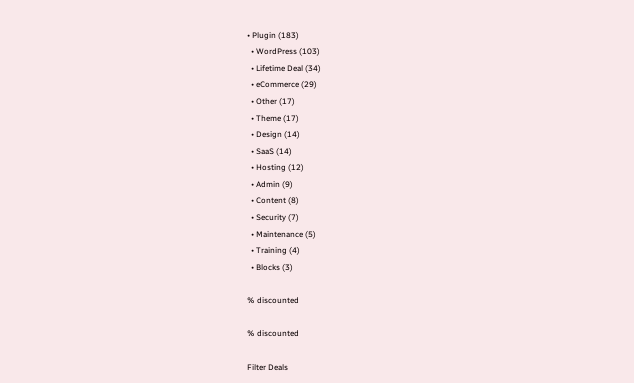• Plugin (183)
  • WordPress (103)
  • Lifetime Deal (34)
  • eCommerce (29)
  • Other (17)
  • Theme (17)
  • Design (14)
  • SaaS (14)
  • Hosting (12)
  • Admin (9)
  • Content (8)
  • Security (7)
  • Maintenance (5)
  • Training (4)
  • Blocks (3)

% discounted

% discounted

Filter Deals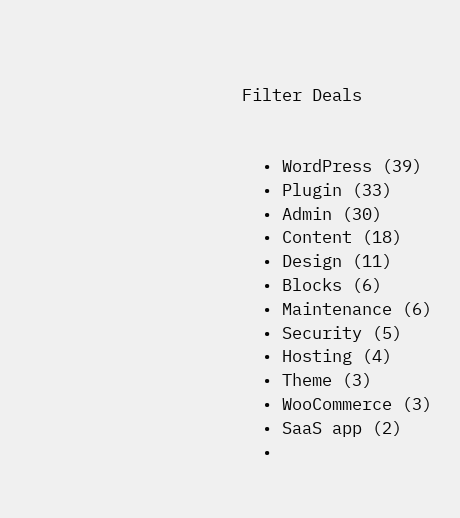Filter Deals


  • WordPress (39)
  • Plugin (33)
  • Admin (30)
  • Content (18)
  • Design (11)
  • Blocks (6)
  • Maintenance (6)
  • Security (5)
  • Hosting (4)
  • Theme (3)
  • WooCommerce (3)
  • SaaS app (2)
  •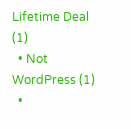Lifetime Deal (1)
  • Not WordPress (1)
  •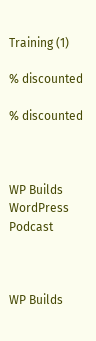Training (1)

% discounted

% discounted



WP Builds WordPress Podcast



WP Builds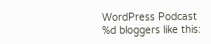WordPress Podcast
%d bloggers like this: